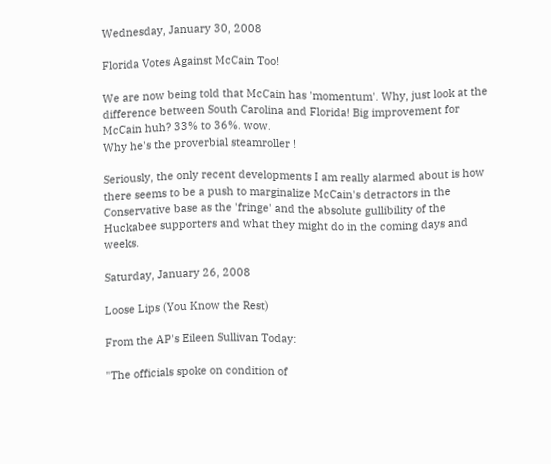Wednesday, January 30, 2008

Florida Votes Against McCain Too!

We are now being told that McCain has 'momentum'. Why, just look at the difference between South Carolina and Florida! Big improvement for McCain huh? 33% to 36%. wow.
Why he's the proverbial steamroller !

Seriously, the only recent developments I am really alarmed about is how there seems to be a push to marginalize McCain's detractors in the Conservative base as the 'fringe' and the absolute gullibility of the Huckabee supporters and what they might do in the coming days and weeks.

Saturday, January 26, 2008

Loose Lips (You Know the Rest)

From the AP's Eileen Sullivan Today:

"The officials spoke on condition of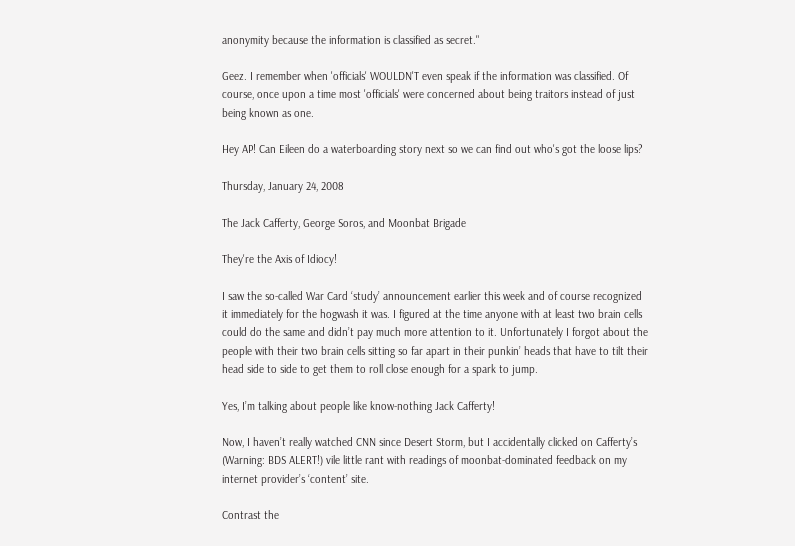anonymity because the information is classified as secret."

Geez. I remember when 'officials' WOULDN'T even speak if the information was classified. Of course, once upon a time most 'officials' were concerned about being traitors instead of just being known as one.

Hey AP! Can Eileen do a waterboarding story next so we can find out who's got the loose lips?

Thursday, January 24, 2008

The Jack Cafferty, George Soros, and Moonbat Brigade

They're the Axis of Idiocy!

I saw the so-called War Card ‘study’ announcement earlier this week and of course recognized it immediately for the hogwash it was. I figured at the time anyone with at least two brain cells could do the same and didn’t pay much more attention to it. Unfortunately I forgot about the people with their two brain cells sitting so far apart in their punkin’ heads that have to tilt their head side to side to get them to roll close enough for a spark to jump.

Yes, I’m talking about people like know-nothing Jack Cafferty!

Now, I haven’t really watched CNN since Desert Storm, but I accidentally clicked on Cafferty’s (Warning: BDS ALERT!) vile little rant with readings of moonbat-dominated feedback on my internet provider’s ‘content’ site.

Contrast the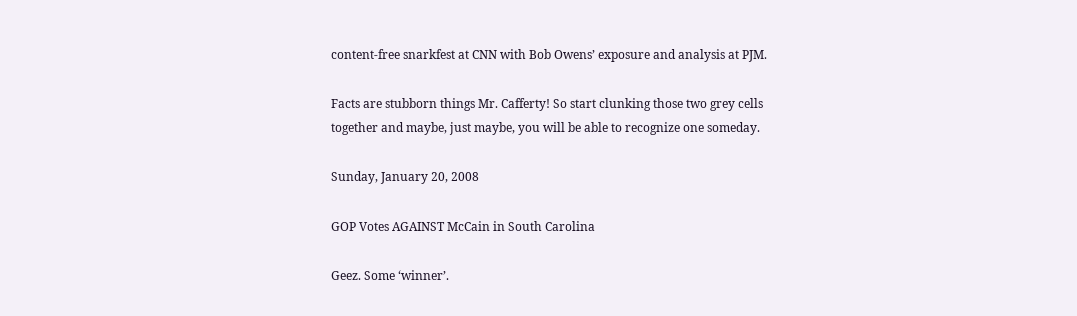content-free snarkfest at CNN with Bob Owens’ exposure and analysis at PJM.

Facts are stubborn things Mr. Cafferty! So start clunking those two grey cells together and maybe, just maybe, you will be able to recognize one someday.

Sunday, January 20, 2008

GOP Votes AGAINST McCain in South Carolina

Geez. Some ‘winner’.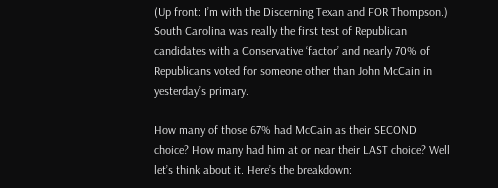(Up front: I’m with the Discerning Texan and FOR Thompson.) South Carolina was really the first test of Republican candidates with a Conservative ‘factor’ and nearly 70% of Republicans voted for someone other than John McCain in yesterday’s primary.

How many of those 67% had McCain as their SECOND choice? How many had him at or near their LAST choice? Well let’s think about it. Here’s the breakdown: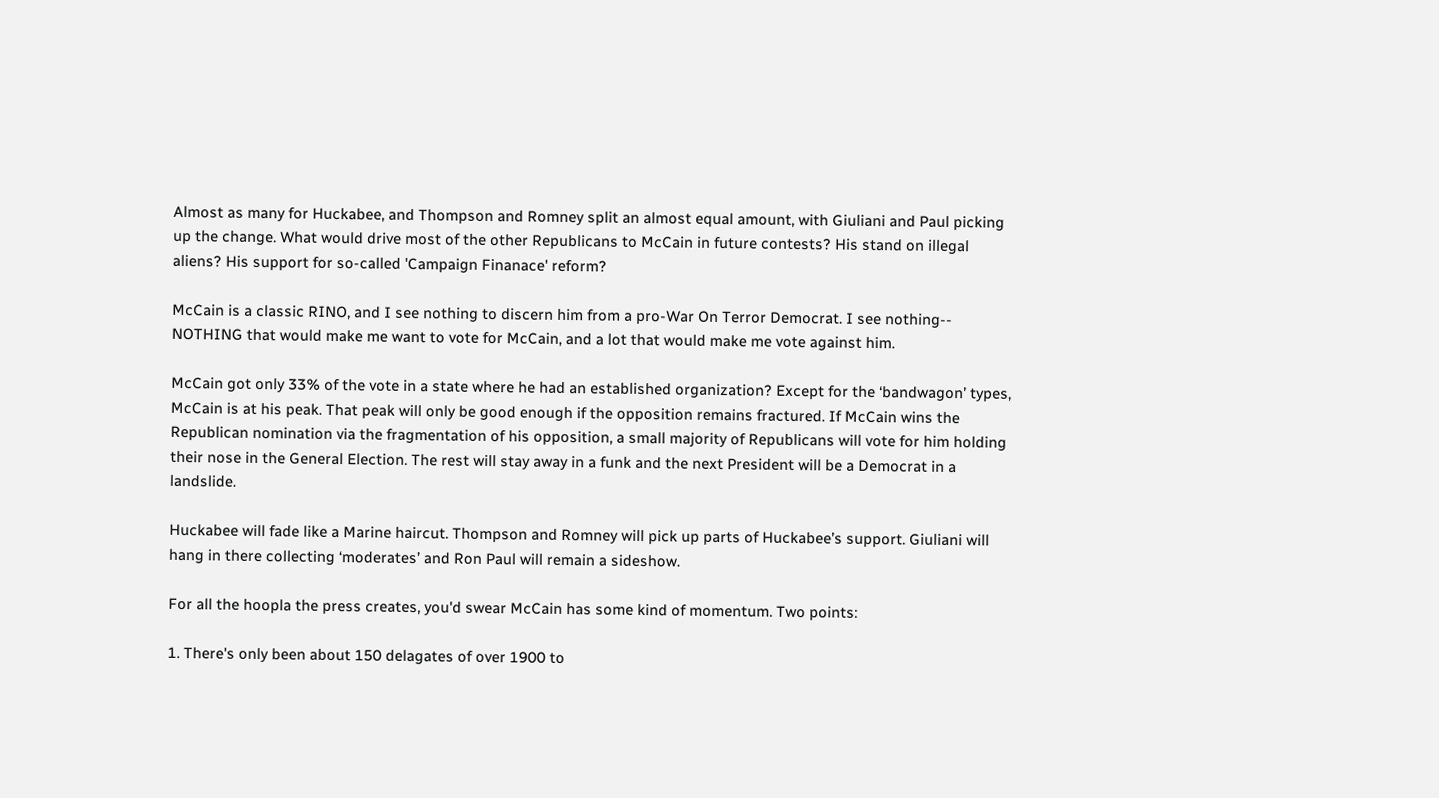Almost as many for Huckabee, and Thompson and Romney split an almost equal amount, with Giuliani and Paul picking up the change. What would drive most of the other Republicans to McCain in future contests? His stand on illegal aliens? His support for so-called 'Campaign Finanace' reform?

McCain is a classic RINO, and I see nothing to discern him from a pro-War On Terror Democrat. I see nothing-- NOTHING that would make me want to vote for McCain, and a lot that would make me vote against him.

McCain got only 33% of the vote in a state where he had an established organization? Except for the ‘bandwagon’ types, McCain is at his peak. That peak will only be good enough if the opposition remains fractured. If McCain wins the Republican nomination via the fragmentation of his opposition, a small majority of Republicans will vote for him holding their nose in the General Election. The rest will stay away in a funk and the next President will be a Democrat in a landslide.

Huckabee will fade like a Marine haircut. Thompson and Romney will pick up parts of Huckabee’s support. Giuliani will hang in there collecting ‘moderates’ and Ron Paul will remain a sideshow.

For all the hoopla the press creates, you'd swear McCain has some kind of momentum. Two points:

1. There's only been about 150 delagates of over 1900 to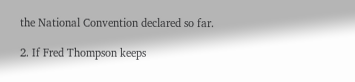the National Convention declared so far.

2. If Fred Thompson keeps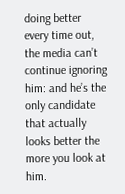doing better every time out, the media can’t continue ignoring him: and he’s the only candidate that actually looks better the more you look at him.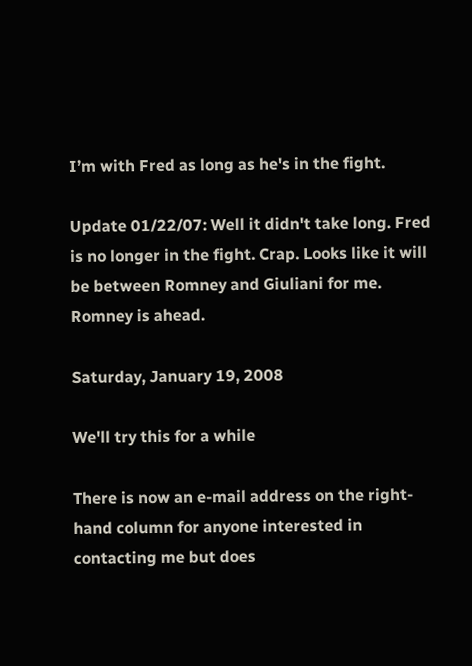I’m with Fred as long as he's in the fight.

Update 01/22/07: Well it didn't take long. Fred is no longer in the fight. Crap. Looks like it will be between Romney and Giuliani for me. Romney is ahead.

Saturday, January 19, 2008

We'll try this for a while

There is now an e-mail address on the right-hand column for anyone interested in contacting me but does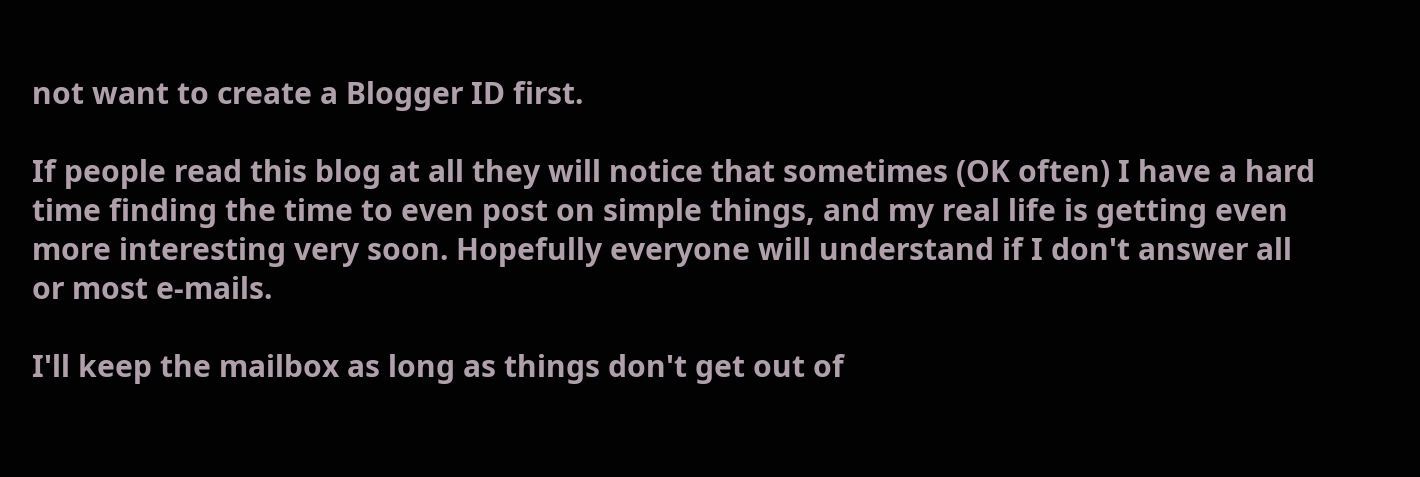not want to create a Blogger ID first.

If people read this blog at all they will notice that sometimes (OK often) I have a hard time finding the time to even post on simple things, and my real life is getting even more interesting very soon. Hopefully everyone will understand if I don't answer all or most e-mails.

I'll keep the mailbox as long as things don't get out of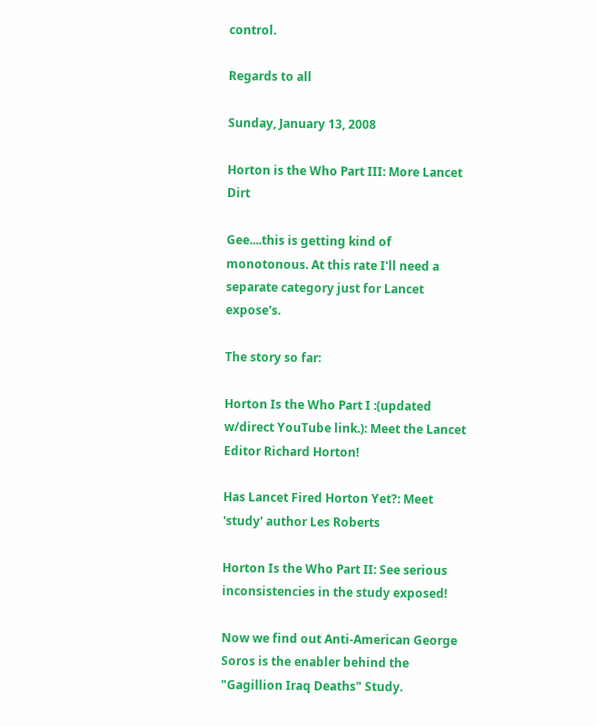control.

Regards to all

Sunday, January 13, 2008

Horton is the Who Part III: More Lancet Dirt

Gee....this is getting kind of monotonous. At this rate I'll need a separate category just for Lancet expose's.

The story so far:

Horton Is the Who Part I :(updated w/direct YouTube link.): Meet the Lancet Editor Richard Horton!

Has Lancet Fired Horton Yet?: Meet 'study' author Les Roberts

Horton Is the Who Part II: See serious inconsistencies in the study exposed!

Now we find out Anti-American George Soros is the enabler behind the "Gagillion Iraq Deaths" Study.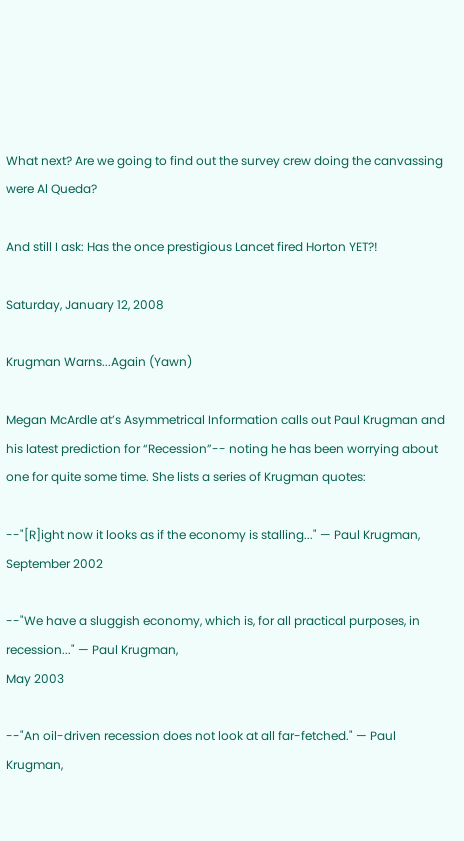What next? Are we going to find out the survey crew doing the canvassing were Al Queda?

And still I ask: Has the once prestigious Lancet fired Horton YET?!

Saturday, January 12, 2008

Krugman Warns...Again (Yawn)

Megan McArdle at’s Asymmetrical Information calls out Paul Krugman and his latest prediction for “Recession”-- noting he has been worrying about one for quite some time. She lists a series of Krugman quotes:

--"[R]ight now it looks as if the economy is stalling..." — Paul Krugman, September 2002

--"We have a sluggish economy, which is, for all practical purposes, in recession..." — Paul Krugman,
May 2003

--"An oil-driven recession does not look at all far-fetched." — Paul Krugman,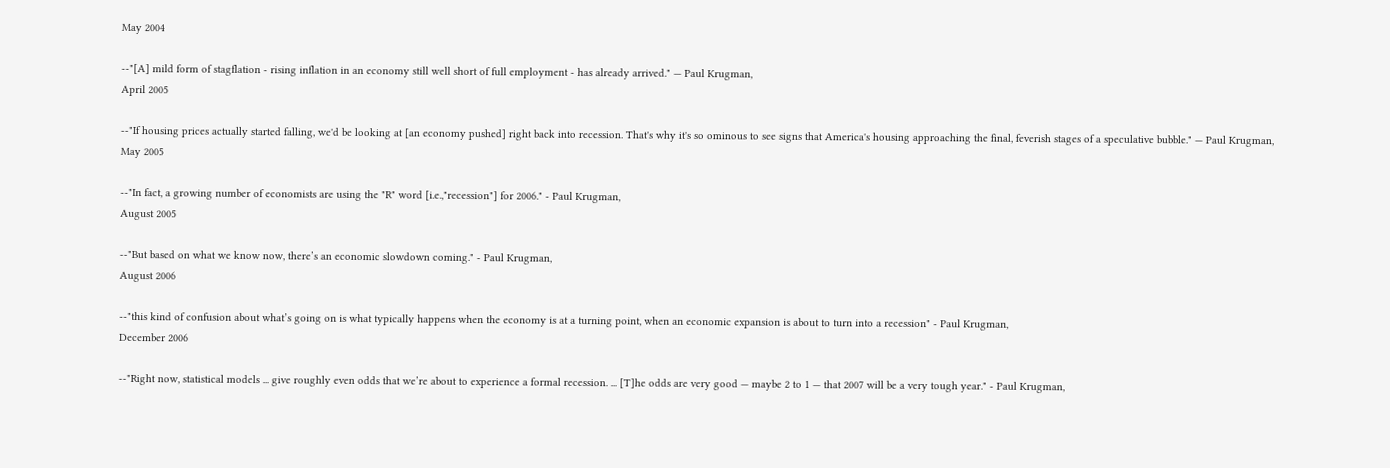May 2004

--"[A] mild form of stagflation - rising inflation in an economy still well short of full employment - has already arrived." — Paul Krugman,
April 2005

--"If housing prices actually started falling, we'd be looking at [an economy pushed] right back into recession. That's why it's so ominous to see signs that America's housing approaching the final, feverish stages of a speculative bubble." — Paul Krugman,
May 2005

--"In fact, a growing number of economists are using the "R" word [i.e.,"recession"] for 2006." - Paul Krugman,
August 2005

--"But based on what we know now, there’s an economic slowdown coming." - Paul Krugman,
August 2006

--"this kind of confusion about what’s going on is what typically happens when the economy is at a turning point, when an economic expansion is about to turn into a recession" - Paul Krugman,
December 2006

--"Right now, statistical models ... give roughly even odds that we’re about to experience a formal recession. ... [T]he odds are very good — maybe 2 to 1 — that 2007 will be a very tough year." - Paul Krugman,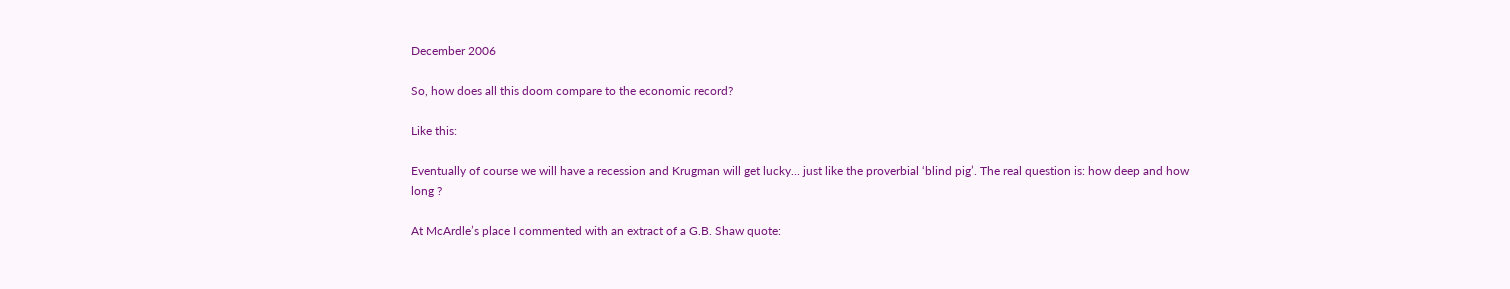December 2006

So, how does all this doom compare to the economic record?

Like this:

Eventually of course we will have a recession and Krugman will get lucky... just like the proverbial ‘blind pig’. The real question is: how deep and how long ?

At McArdle’s place I commented with an extract of a G.B. Shaw quote: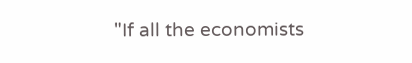"If all the economists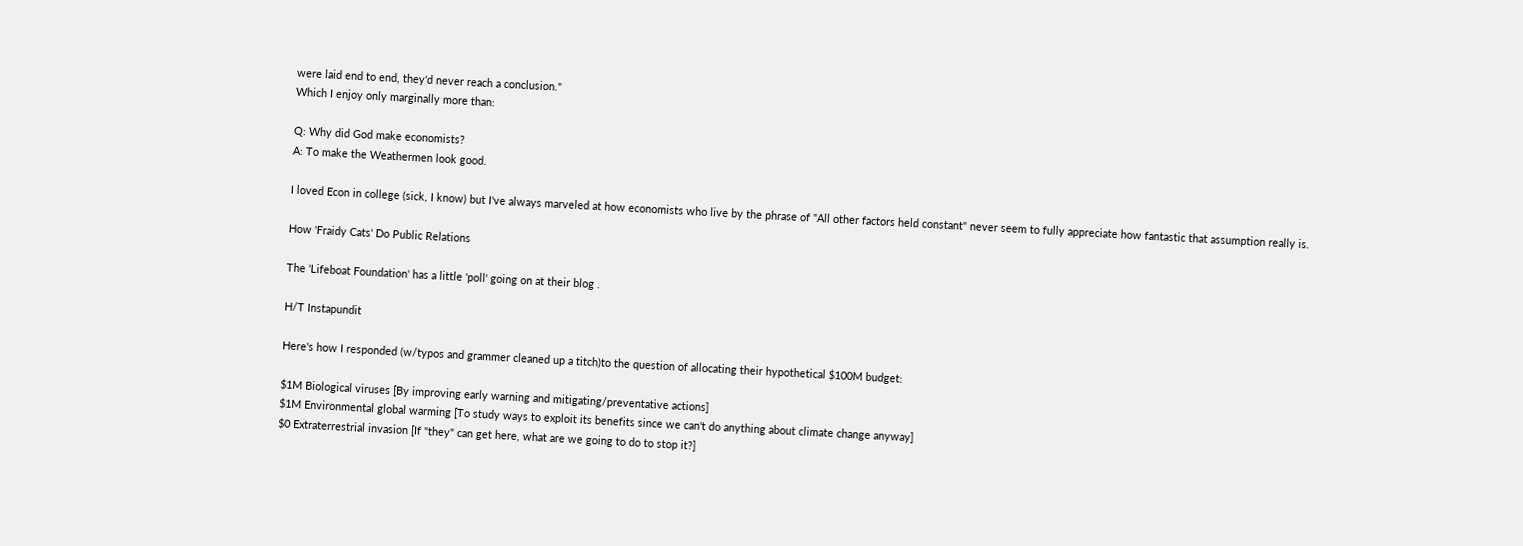were laid end to end, they'd never reach a conclusion."
Which I enjoy only marginally more than:

Q: Why did God make economists?
A: To make the Weathermen look good.

I loved Econ in college (sick, I know) but I've always marveled at how economists who live by the phrase of "All other factors held constant" never seem to fully appreciate how fantastic that assumption really is.

How 'Fraidy Cats' Do Public Relations

The 'Lifeboat Foundation' has a little 'poll' going on at their blog .

H/T Instapundit

Here's how I responded (w/typos and grammer cleaned up a titch)to the question of allocating their hypothetical $100M budget:

$1M Biological viruses [By improving early warning and mitigating/preventative actions]
$1M Environmental global warming [To study ways to exploit its benefits since we can't do anything about climate change anyway]
$0 Extraterrestrial invasion [If "they" can get here, what are we going to do to stop it?]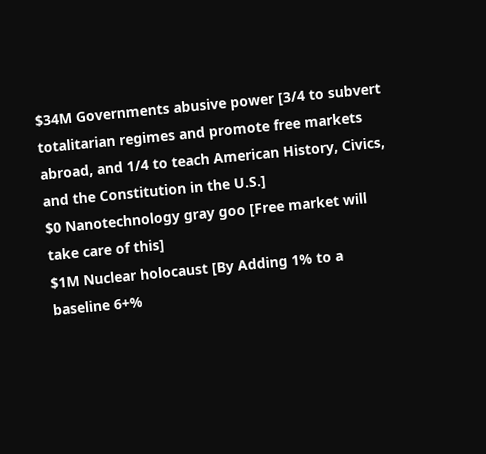$34M Governments abusive power [3/4 to subvert totalitarian regimes and promote free markets abroad, and 1/4 to teach American History, Civics, and the Constitution in the U.S.]
$0 Nanotechnology gray goo [Free market will take care of this]
$1M Nuclear holocaust [By Adding 1% to a baseline 6+%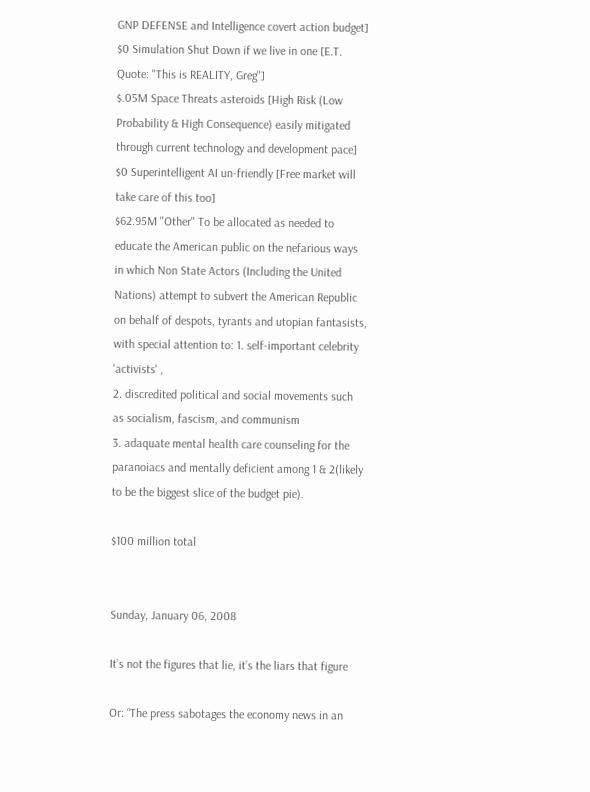GNP DEFENSE and Intelligence covert action budget]
$0 Simulation Shut Down if we live in one [E.T. Quote: "This is REALITY, Greg"]
$.05M Space Threats asteroids [High Risk (Low Probability & High Consequence) easily mitigated through current technology and development pace]
$0 Superintelligent AI un-friendly [Free market will take care of this too]
$62.95M "Other" To be allocated as needed to educate the American public on the nefarious ways in which Non State Actors (Including the United Nations) attempt to subvert the American Republic on behalf of despots, tyrants and utopian fantasists, with special attention to: 1. self-important celebrity 'activists' ,
2. discredited political and social movements such as socialism, fascism, and communism
3. adaquate mental health care counseling for the paranoiacs and mentally deficient among 1 & 2(likely to be the biggest slice of the budget pie).

$100 million total


Sunday, January 06, 2008

It’s not the figures that lie, it’s the liars that figure

Or: “The press sabotages the economy news in an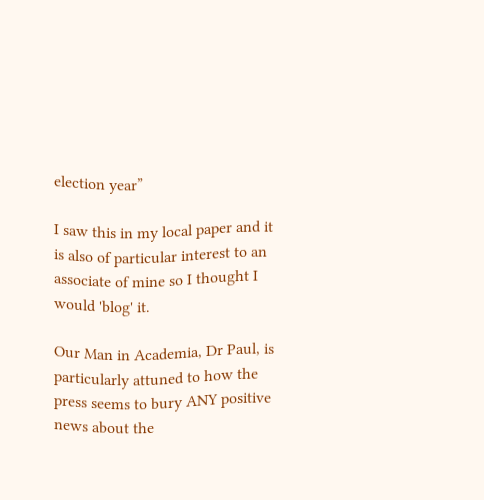election year”

I saw this in my local paper and it is also of particular interest to an associate of mine so I thought I would 'blog' it.

Our Man in Academia, Dr Paul, is particularly attuned to how the press seems to bury ANY positive news about the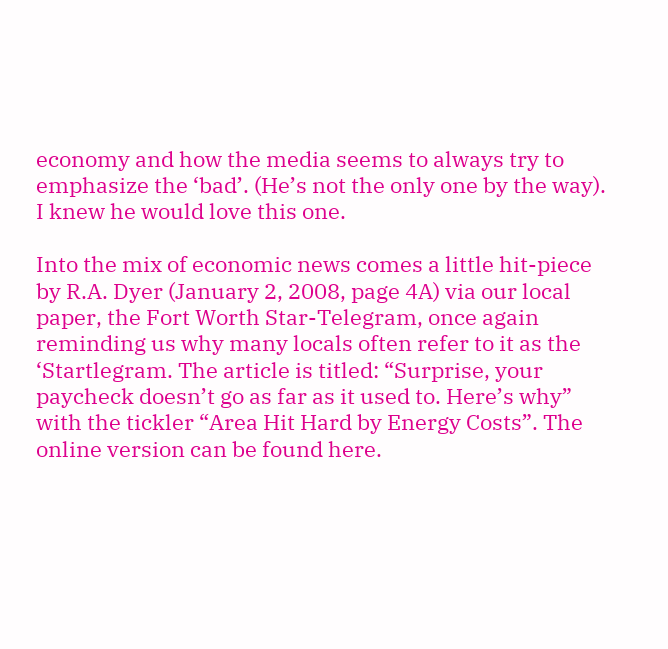economy and how the media seems to always try to emphasize the ‘bad’. (He’s not the only one by the way). I knew he would love this one.

Into the mix of economic news comes a little hit-piece by R.A. Dyer (January 2, 2008, page 4A) via our local paper, the Fort Worth Star-Telegram, once again reminding us why many locals often refer to it as the ‘Startlegram. The article is titled: “Surprise, your paycheck doesn’t go as far as it used to. Here’s why” with the tickler “Area Hit Hard by Energy Costs”. The online version can be found here.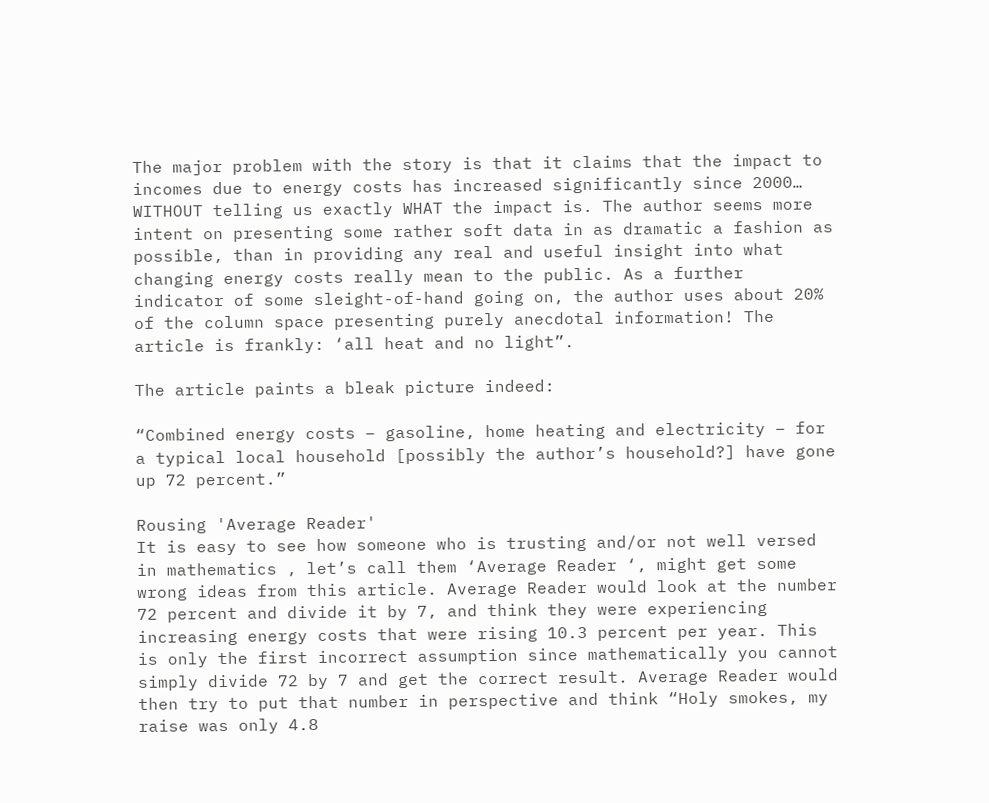The major problem with the story is that it claims that the impact to incomes due to energy costs has increased significantly since 2000… WITHOUT telling us exactly WHAT the impact is. The author seems more intent on presenting some rather soft data in as dramatic a fashion as possible, than in providing any real and useful insight into what changing energy costs really mean to the public. As a further indicator of some sleight-of-hand going on, the author uses about 20% of the column space presenting purely anecdotal information! The article is frankly: ‘all heat and no light”.

The article paints a bleak picture indeed:

“Combined energy costs – gasoline, home heating and electricity – for a typical local household [possibly the author’s household?] have gone up 72 percent.”

Rousing 'Average Reader'
It is easy to see how someone who is trusting and/or not well versed in mathematics , let’s call them ‘Average Reader ‘, might get some wrong ideas from this article. Average Reader would look at the number 72 percent and divide it by 7, and think they were experiencing increasing energy costs that were rising 10.3 percent per year. This is only the first incorrect assumption since mathematically you cannot simply divide 72 by 7 and get the correct result. Average Reader would then try to put that number in perspective and think “Holy smokes, my raise was only 4.8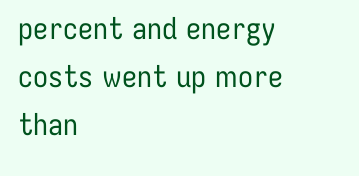percent and energy costs went up more than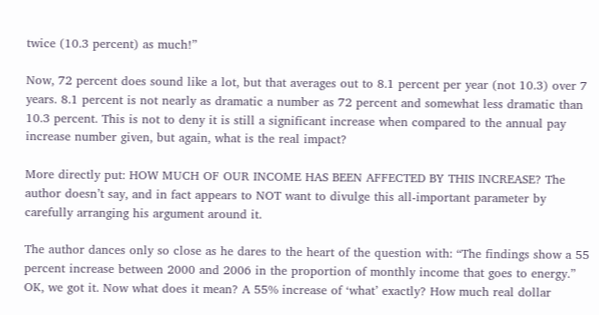twice (10.3 percent) as much!”

Now, 72 percent does sound like a lot, but that averages out to 8.1 percent per year (not 10.3) over 7 years. 8.1 percent is not nearly as dramatic a number as 72 percent and somewhat less dramatic than 10.3 percent. This is not to deny it is still a significant increase when compared to the annual pay increase number given, but again, what is the real impact?

More directly put: HOW MUCH OF OUR INCOME HAS BEEN AFFECTED BY THIS INCREASE? The author doesn’t say, and in fact appears to NOT want to divulge this all-important parameter by carefully arranging his argument around it.

The author dances only so close as he dares to the heart of the question with: “The findings show a 55 percent increase between 2000 and 2006 in the proportion of monthly income that goes to energy.” OK, we got it. Now what does it mean? A 55% increase of ‘what’ exactly? How much real dollar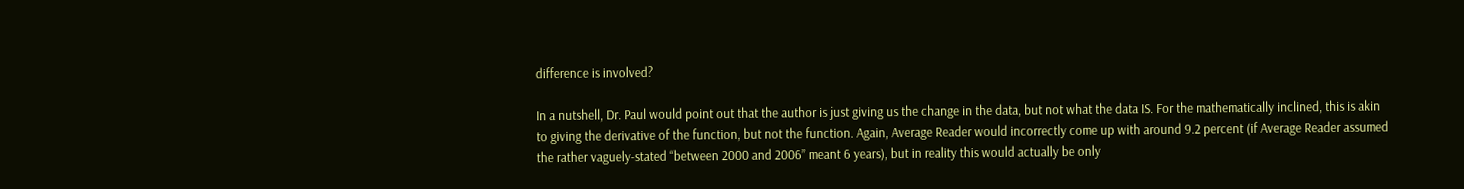difference is involved?

In a nutshell, Dr. Paul would point out that the author is just giving us the change in the data, but not what the data IS. For the mathematically inclined, this is akin to giving the derivative of the function, but not the function. Again, Average Reader would incorrectly come up with around 9.2 percent (if Average Reader assumed the rather vaguely-stated “between 2000 and 2006” meant 6 years), but in reality this would actually be only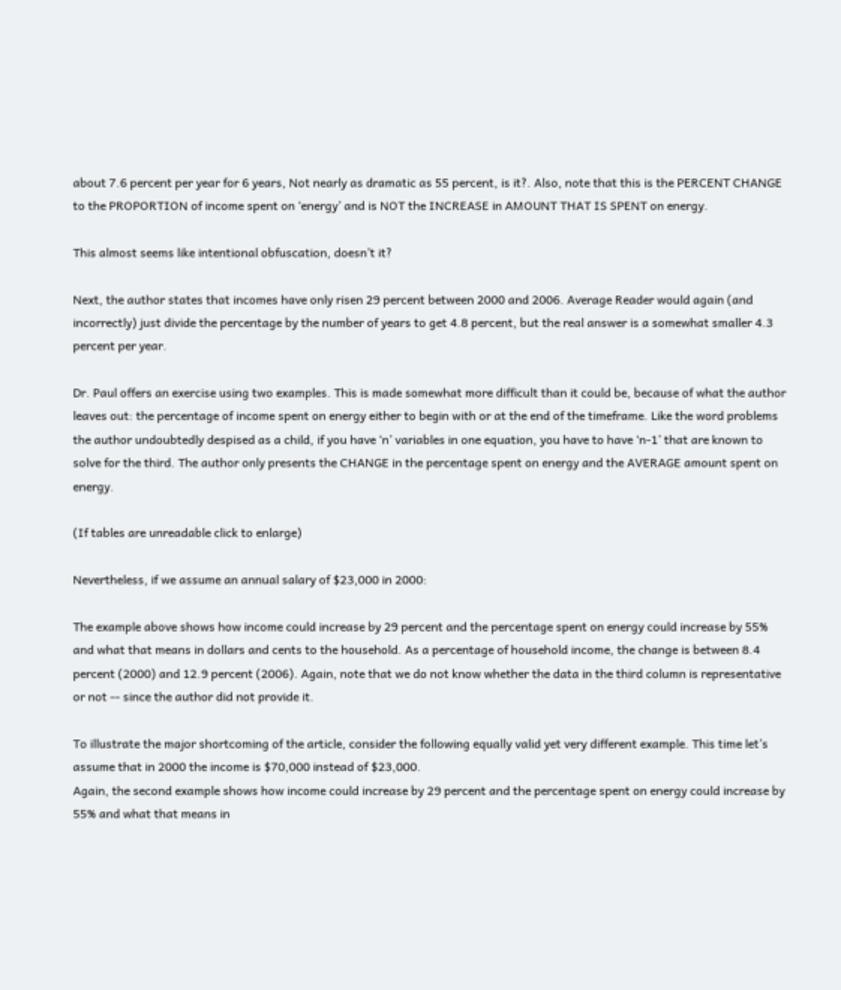about 7.6 percent per year for 6 years, Not nearly as dramatic as 55 percent, is it?. Also, note that this is the PERCENT CHANGE to the PROPORTION of income spent on ‘energy’ and is NOT the INCREASE in AMOUNT THAT IS SPENT on energy.

This almost seems like intentional obfuscation, doesn’t it?

Next, the author states that incomes have only risen 29 percent between 2000 and 2006. Average Reader would again (and incorrectly) just divide the percentage by the number of years to get 4.8 percent, but the real answer is a somewhat smaller 4.3 percent per year.

Dr. Paul offers an exercise using two examples. This is made somewhat more difficult than it could be, because of what the author leaves out: the percentage of income spent on energy either to begin with or at the end of the timeframe. Like the word problems the author undoubtedly despised as a child, if you have ‘n’ variables in one equation, you have to have ‘n-1’ that are known to solve for the third. The author only presents the CHANGE in the percentage spent on energy and the AVERAGE amount spent on energy.

(If tables are unreadable click to enlarge)

Nevertheless, if we assume an annual salary of $23,000 in 2000:

The example above shows how income could increase by 29 percent and the percentage spent on energy could increase by 55% and what that means in dollars and cents to the household. As a percentage of household income, the change is between 8.4 percent (2000) and 12.9 percent (2006). Again, note that we do not know whether the data in the third column is representative or not -- since the author did not provide it.

To illustrate the major shortcoming of the article, consider the following equally valid yet very different example. This time let’s assume that in 2000 the income is $70,000 instead of $23,000.
Again, the second example shows how income could increase by 29 percent and the percentage spent on energy could increase by 55% and what that means in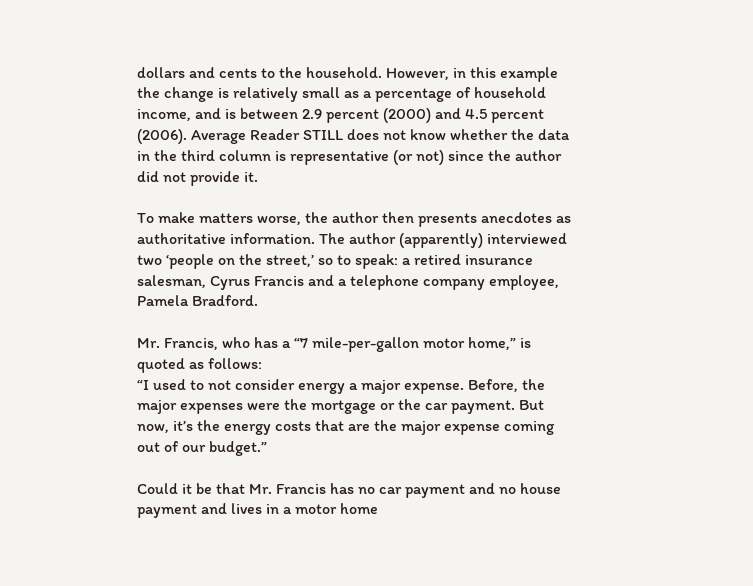dollars and cents to the household. However, in this example the change is relatively small as a percentage of household income, and is between 2.9 percent (2000) and 4.5 percent (2006). Average Reader STILL does not know whether the data in the third column is representative (or not) since the author did not provide it.

To make matters worse, the author then presents anecdotes as authoritative information. The author (apparently) interviewed two ‘people on the street,’ so to speak: a retired insurance salesman, Cyrus Francis and a telephone company employee, Pamela Bradford.

Mr. Francis, who has a “7 mile-per-gallon motor home,” is quoted as follows:
“I used to not consider energy a major expense. Before, the major expenses were the mortgage or the car payment. But now, it’s the energy costs that are the major expense coming out of our budget.”

Could it be that Mr. Francis has no car payment and no house payment and lives in a motor home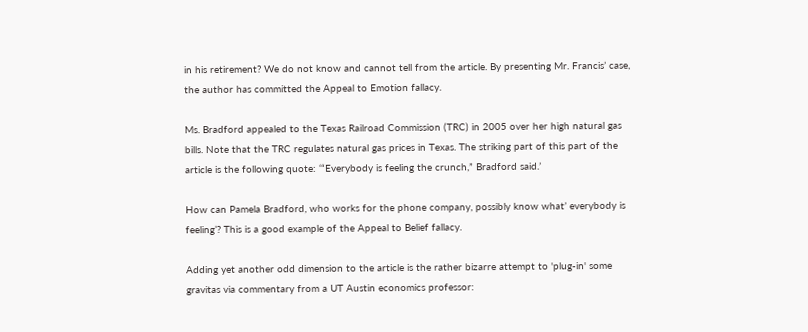in his retirement? We do not know and cannot tell from the article. By presenting Mr. Francis’ case, the author has committed the Appeal to Emotion fallacy.

Ms. Bradford appealed to the Texas Railroad Commission (TRC) in 2005 over her high natural gas bills. Note that the TRC regulates natural gas prices in Texas. The striking part of this part of the article is the following quote: ‘“Everybody is feeling the crunch,” Bradford said.’

How can Pamela Bradford, who works for the phone company, possibly know what’ everybody is feeling’? This is a good example of the Appeal to Belief fallacy.

Adding yet another odd dimension to the article is the rather bizarre attempt to 'plug-in' some gravitas via commentary from a UT Austin economics professor: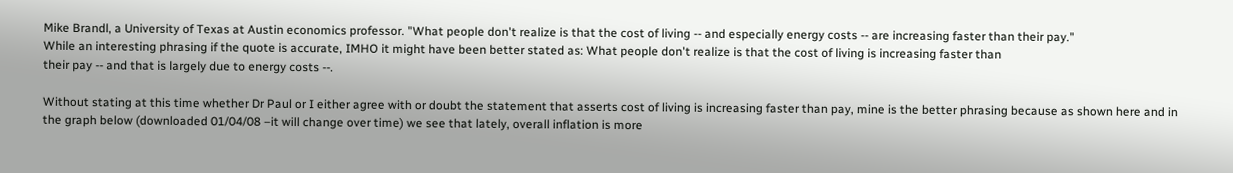Mike Brandl, a University of Texas at Austin economics professor. "What people don't realize is that the cost of living -- and especially energy costs -- are increasing faster than their pay."
While an interesting phrasing if the quote is accurate, IMHO it might have been better stated as: What people don't realize is that the cost of living is increasing faster than
their pay -- and that is largely due to energy costs --.

Without stating at this time whether Dr Paul or I either agree with or doubt the statement that asserts cost of living is increasing faster than pay, mine is the better phrasing because as shown here and in the graph below (downloaded 01/04/08 –it will change over time) we see that lately, overall inflation is more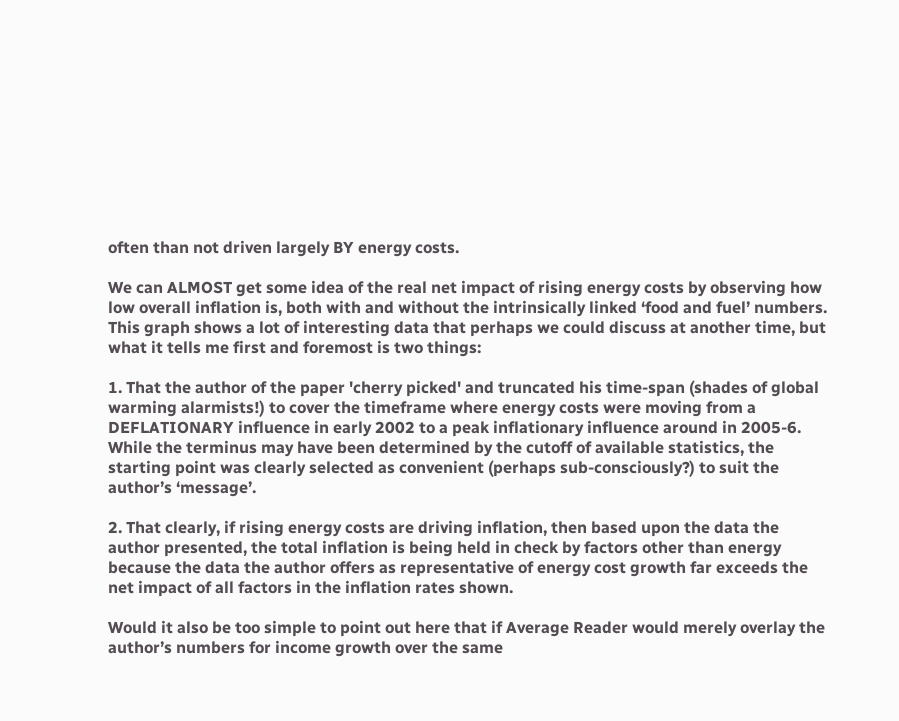often than not driven largely BY energy costs.

We can ALMOST get some idea of the real net impact of rising energy costs by observing how low overall inflation is, both with and without the intrinsically linked ‘food and fuel’ numbers. This graph shows a lot of interesting data that perhaps we could discuss at another time, but what it tells me first and foremost is two things:

1. That the author of the paper 'cherry picked' and truncated his time-span (shades of global warming alarmists!) to cover the timeframe where energy costs were moving from a DEFLATIONARY influence in early 2002 to a peak inflationary influence around in 2005-6. While the terminus may have been determined by the cutoff of available statistics, the starting point was clearly selected as convenient (perhaps sub-consciously?) to suit the author’s ‘message’.

2. That clearly, if rising energy costs are driving inflation, then based upon the data the author presented, the total inflation is being held in check by factors other than energy because the data the author offers as representative of energy cost growth far exceeds the net impact of all factors in the inflation rates shown.

Would it also be too simple to point out here that if Average Reader would merely overlay the author’s numbers for income growth over the same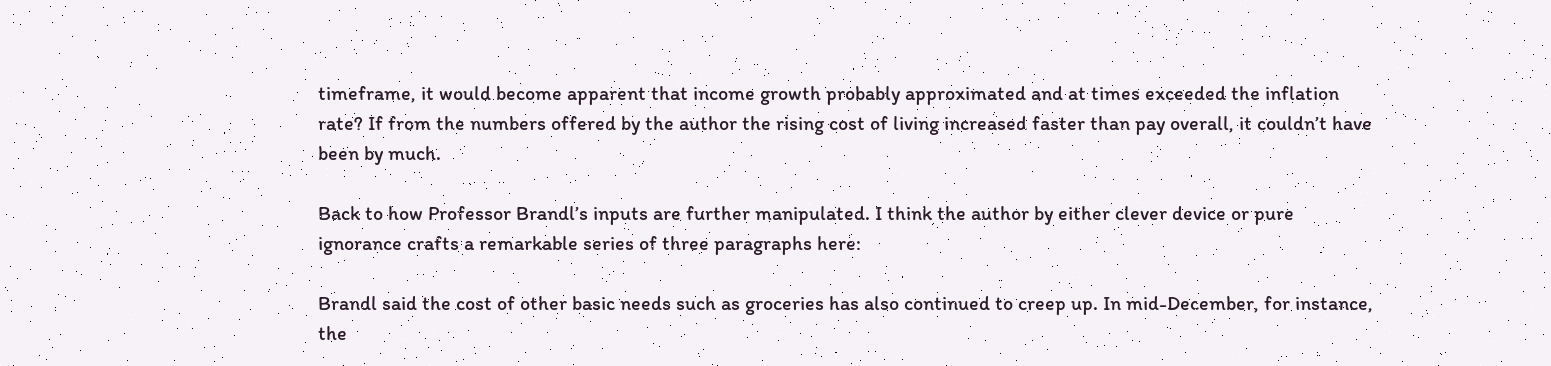timeframe, it would become apparent that income growth probably approximated and at times exceeded the inflation rate? If from the numbers offered by the author the rising cost of living increased faster than pay overall, it couldn’t have been by much.

Back to how Professor Brandl’s inputs are further manipulated. I think the author by either clever device or pure ignorance crafts a remarkable series of three paragraphs here:

Brandl said the cost of other basic needs such as groceries has also continued to creep up. In mid-December, for instance, the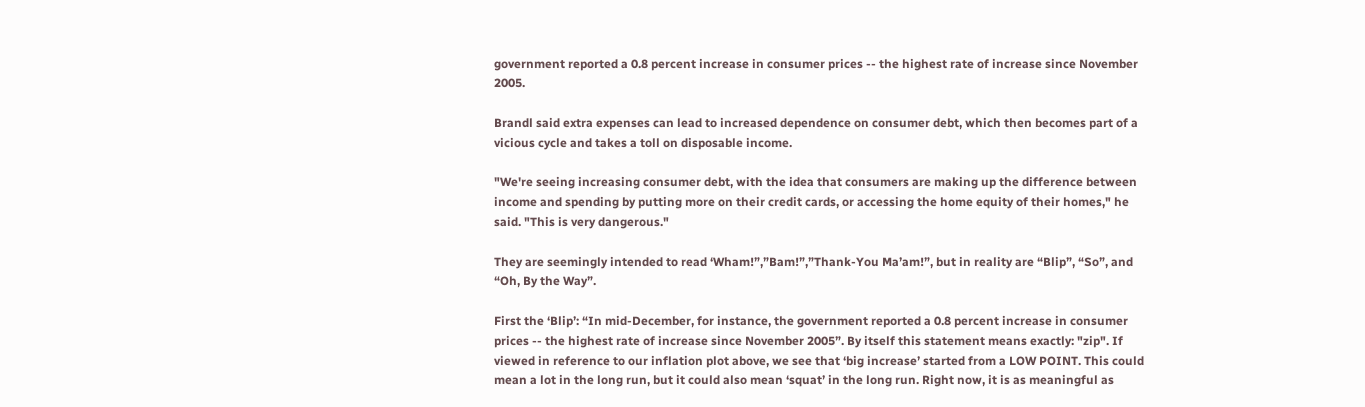government reported a 0.8 percent increase in consumer prices -- the highest rate of increase since November 2005.

Brandl said extra expenses can lead to increased dependence on consumer debt, which then becomes part of a vicious cycle and takes a toll on disposable income.

"We're seeing increasing consumer debt, with the idea that consumers are making up the difference between income and spending by putting more on their credit cards, or accessing the home equity of their homes," he said. "This is very dangerous."

They are seemingly intended to read ‘Wham!”,”Bam!”,”Thank-You Ma’am!”, but in reality are “Blip”, “So”, and “Oh, By the Way”.

First the ‘Blip’: “In mid-December, for instance, the government reported a 0.8 percent increase in consumer prices -- the highest rate of increase since November 2005”. By itself this statement means exactly: "zip". If viewed in reference to our inflation plot above, we see that ‘big increase’ started from a LOW POINT. This could mean a lot in the long run, but it could also mean ‘squat’ in the long run. Right now, it is as meaningful as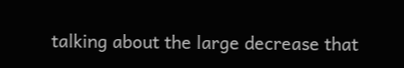talking about the large decrease that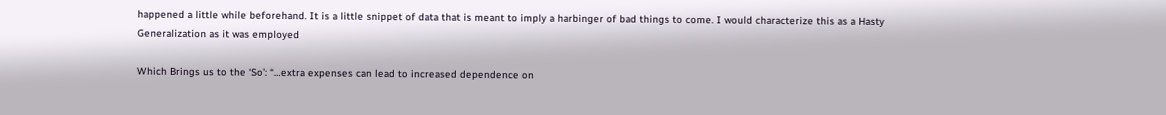happened a little while beforehand. It is a little snippet of data that is meant to imply a harbinger of bad things to come. I would characterize this as a Hasty Generalization as it was employed

Which Brings us to the ‘So’: “…extra expenses can lead to increased dependence on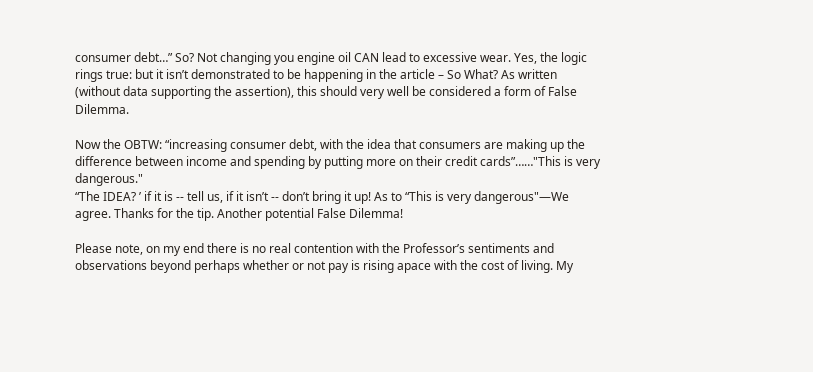consumer debt…” So? Not changing you engine oil CAN lead to excessive wear. Yes, the logic rings true: but it isn’t demonstrated to be happening in the article – So What? As written (without data supporting the assertion), this should very well be considered a form of False Dilemma.

Now the OBTW: “increasing consumer debt, with the idea that consumers are making up the difference between income and spending by putting more on their credit cards”……"This is very dangerous."
“The IDEA? ’ if it is -- tell us, if it isn’t -- don’t bring it up! As to “This is very dangerous"—We agree. Thanks for the tip. Another potential False Dilemma!

Please note, on my end there is no real contention with the Professor’s sentiments and observations beyond perhaps whether or not pay is rising apace with the cost of living. My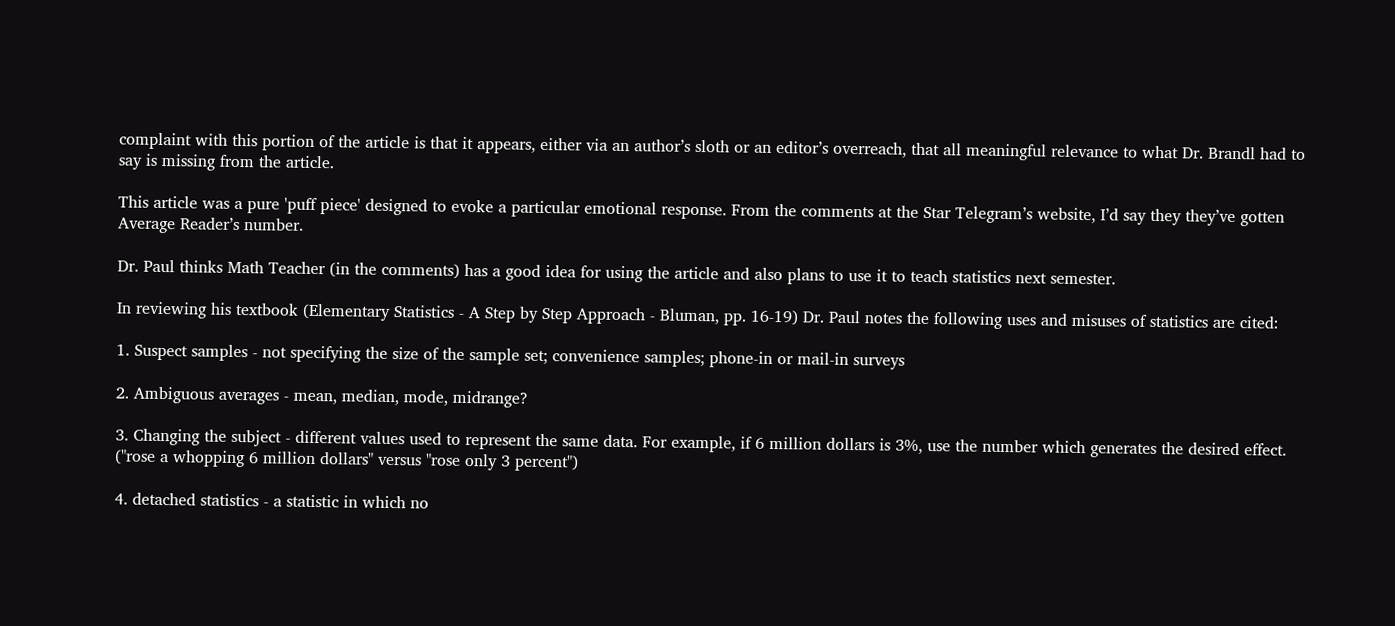complaint with this portion of the article is that it appears, either via an author’s sloth or an editor’s overreach, that all meaningful relevance to what Dr. Brandl had to say is missing from the article.

This article was a pure 'puff piece' designed to evoke a particular emotional response. From the comments at the Star Telegram’s website, I’d say they they’ve gotten Average Reader’s number.

Dr. Paul thinks Math Teacher (in the comments) has a good idea for using the article and also plans to use it to teach statistics next semester.

In reviewing his textbook (Elementary Statistics - A Step by Step Approach - Bluman, pp. 16-19) Dr. Paul notes the following uses and misuses of statistics are cited:

1. Suspect samples - not specifying the size of the sample set; convenience samples; phone-in or mail-in surveys

2. Ambiguous averages - mean, median, mode, midrange?

3. Changing the subject - different values used to represent the same data. For example, if 6 million dollars is 3%, use the number which generates the desired effect. ("rose a whopping 6 million dollars" versus "rose only 3 percent")

4. detached statistics - a statistic in which no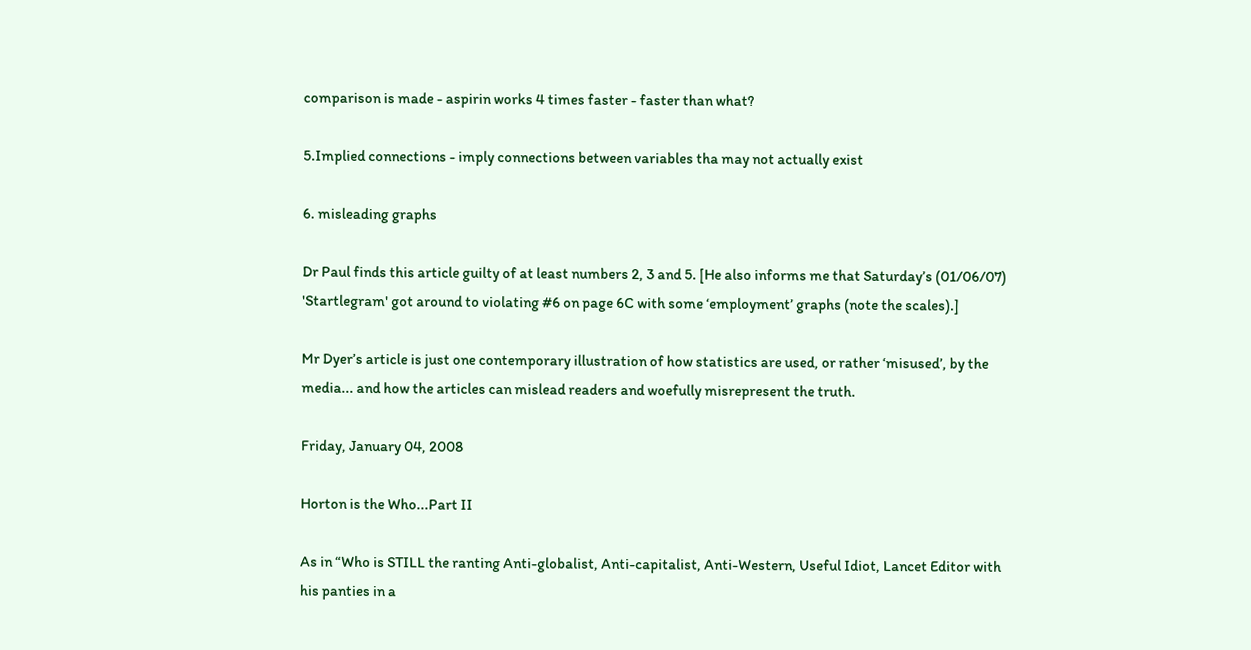comparison is made - aspirin works 4 times faster - faster than what?

5.Implied connections - imply connections between variables tha may not actually exist

6. misleading graphs

Dr Paul finds this article guilty of at least numbers 2, 3 and 5. [He also informs me that Saturday’s (01/06/07) 'Startlegram' got around to violating #6 on page 6C with some ‘employment’ graphs (note the scales).]

Mr Dyer’s article is just one contemporary illustration of how statistics are used, or rather ‘misused’, by the media... and how the articles can mislead readers and woefully misrepresent the truth.

Friday, January 04, 2008

Horton is the Who...Part II

As in “Who is STILL the ranting Anti-globalist, Anti-capitalist, Anti-Western, Useful Idiot, Lancet Editor with his panties in a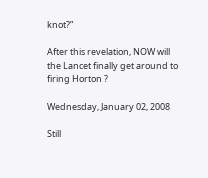knot?”

After this revelation, NOW will the Lancet finally get around to firing Horton ?

Wednesday, January 02, 2008

Still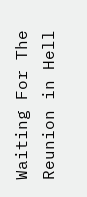Waiting For The Reunion in Hell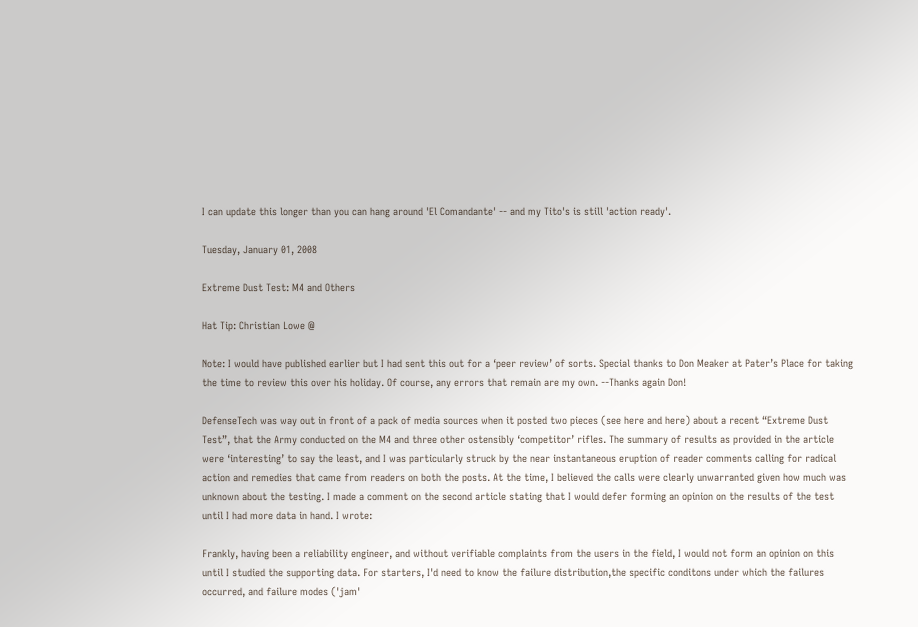I can update this longer than you can hang around 'El Comandante' -- and my Tito's is still 'action ready'.

Tuesday, January 01, 2008

Extreme Dust Test: M4 and Others

Hat Tip: Christian Lowe @

Note: I would have published earlier but I had sent this out for a ‘peer review’ of sorts. Special thanks to Don Meaker at Pater’s Place for taking the time to review this over his holiday. Of course, any errors that remain are my own. --Thanks again Don!

DefenseTech was way out in front of a pack of media sources when it posted two pieces (see here and here) about a recent “Extreme Dust Test”, that the Army conducted on the M4 and three other ostensibly ‘competitor’ rifles. The summary of results as provided in the article were ‘interesting’ to say the least, and I was particularly struck by the near instantaneous eruption of reader comments calling for radical action and remedies that came from readers on both the posts. At the time, I believed the calls were clearly unwarranted given how much was unknown about the testing. I made a comment on the second article stating that I would defer forming an opinion on the results of the test until I had more data in hand. I wrote:

Frankly, having been a reliability engineer, and without verifiable complaints from the users in the field, I would not form an opinion on this until I studied the supporting data. For starters, I'd need to know the failure distribution,the specific conditons under which the failures occurred, and failure modes ('jam'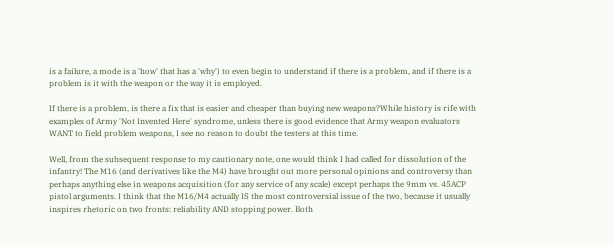is a failure, a mode is a 'how' that has a 'why') to even begin to understand if there is a problem, and if there is a problem is it with the weapon or the way it is employed.

If there is a problem, is there a fix that is easier and cheaper than buying new weapons?While history is rife with examples of Army 'Not Invented Here' syndrome, unless there is good evidence that Army weapon evaluators WANT to field problem weapons, I see no reason to doubt the testers at this time.

Well, from the subsequent response to my cautionary note, one would think I had called for dissolution of the infantry! The M16 (and derivatives like the M4) have brought out more personal opinions and controversy than perhaps anything else in weapons acquisition (for any service of any scale) except perhaps the 9mm vs. 45ACP pistol arguments. I think that the M16/M4 actually IS the most controversial issue of the two, because it usually inspires rhetoric on two fronts: reliability AND stopping power. Both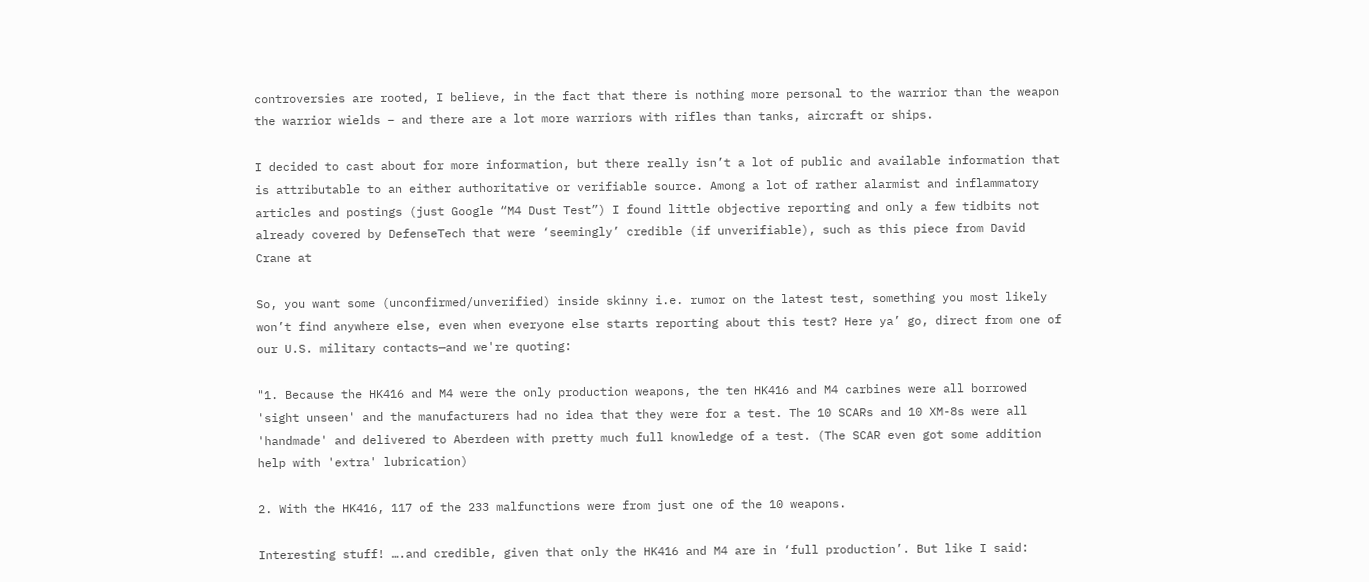controversies are rooted, I believe, in the fact that there is nothing more personal to the warrior than the weapon the warrior wields – and there are a lot more warriors with rifles than tanks, aircraft or ships.

I decided to cast about for more information, but there really isn’t a lot of public and available information that is attributable to an either authoritative or verifiable source. Among a lot of rather alarmist and inflammatory articles and postings (just Google “M4 Dust Test”) I found little objective reporting and only a few tidbits not already covered by DefenseTech that were ‘seemingly’ credible (if unverifiable), such as this piece from David Crane at

So, you want some (unconfirmed/unverified) inside skinny i.e. rumor on the latest test, something you most likely won’t find anywhere else, even when everyone else starts reporting about this test? Here ya’ go, direct from one of our U.S. military contacts—and we're quoting:

"1. Because the HK416 and M4 were the only production weapons, the ten HK416 and M4 carbines were all borrowed 'sight unseen' and the manufacturers had no idea that they were for a test. The 10 SCARs and 10 XM-8s were all 'handmade' and delivered to Aberdeen with pretty much full knowledge of a test. (The SCAR even got some addition help with 'extra' lubrication)

2. With the HK416, 117 of the 233 malfunctions were from just one of the 10 weapons.

Interesting stuff! ….and credible, given that only the HK416 and M4 are in ‘full production’. But like I said: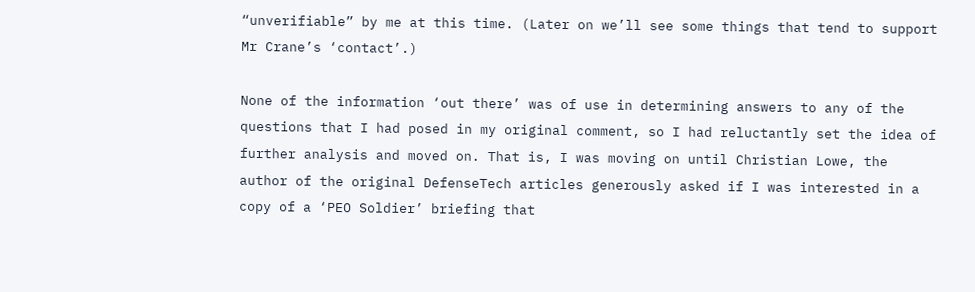“unverifiable” by me at this time. (Later on we’ll see some things that tend to support Mr Crane’s ‘contact’.)

None of the information ‘out there’ was of use in determining answers to any of the questions that I had posed in my original comment, so I had reluctantly set the idea of further analysis and moved on. That is, I was moving on until Christian Lowe, the author of the original DefenseTech articles generously asked if I was interested in a copy of a ‘PEO Soldier’ briefing that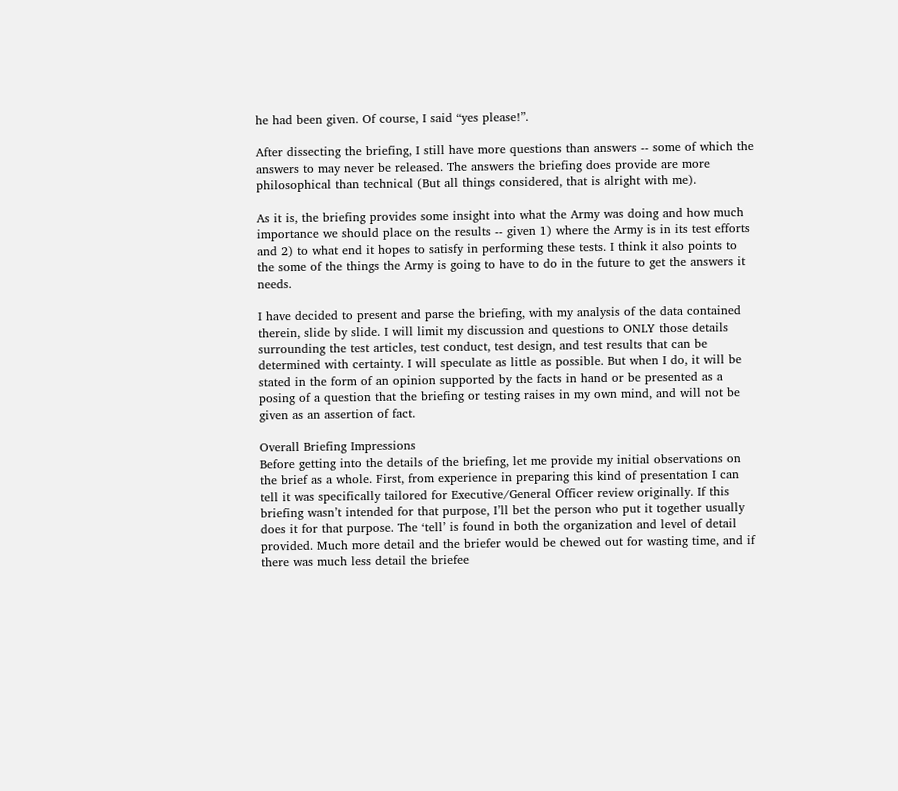he had been given. Of course, I said “yes please!”.

After dissecting the briefing, I still have more questions than answers -- some of which the answers to may never be released. The answers the briefing does provide are more philosophical than technical (But all things considered, that is alright with me).

As it is, the briefing provides some insight into what the Army was doing and how much importance we should place on the results -- given 1) where the Army is in its test efforts and 2) to what end it hopes to satisfy in performing these tests. I think it also points to the some of the things the Army is going to have to do in the future to get the answers it needs.

I have decided to present and parse the briefing, with my analysis of the data contained therein, slide by slide. I will limit my discussion and questions to ONLY those details surrounding the test articles, test conduct, test design, and test results that can be determined with certainty. I will speculate as little as possible. But when I do, it will be stated in the form of an opinion supported by the facts in hand or be presented as a posing of a question that the briefing or testing raises in my own mind, and will not be given as an assertion of fact.

Overall Briefing Impressions
Before getting into the details of the briefing, let me provide my initial observations on the brief as a whole. First, from experience in preparing this kind of presentation I can tell it was specifically tailored for Executive/General Officer review originally. If this briefing wasn’t intended for that purpose, I’ll bet the person who put it together usually does it for that purpose. The ‘tell’ is found in both the organization and level of detail provided. Much more detail and the briefer would be chewed out for wasting time, and if there was much less detail the briefee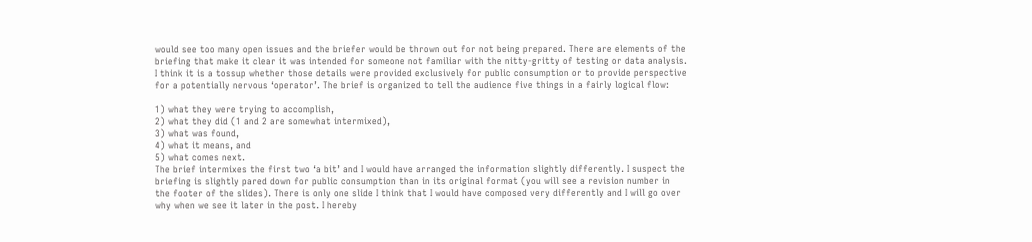would see too many open issues and the briefer would be thrown out for not being prepared. There are elements of the briefing that make it clear it was intended for someone not familiar with the nitty-gritty of testing or data analysis. I think it is a tossup whether those details were provided exclusively for public consumption or to provide perspective for a potentially nervous ‘operator’. The brief is organized to tell the audience five things in a fairly logical flow:

1) what they were trying to accomplish,
2) what they did (1 and 2 are somewhat intermixed),
3) what was found,
4) what it means, and
5) what comes next.
The brief intermixes the first two ‘a bit’ and I would have arranged the information slightly differently. I suspect the briefing is slightly pared down for public consumption than in its original format (you will see a revision number in the footer of the slides). There is only one slide I think that I would have composed very differently and I will go over why when we see it later in the post. I hereby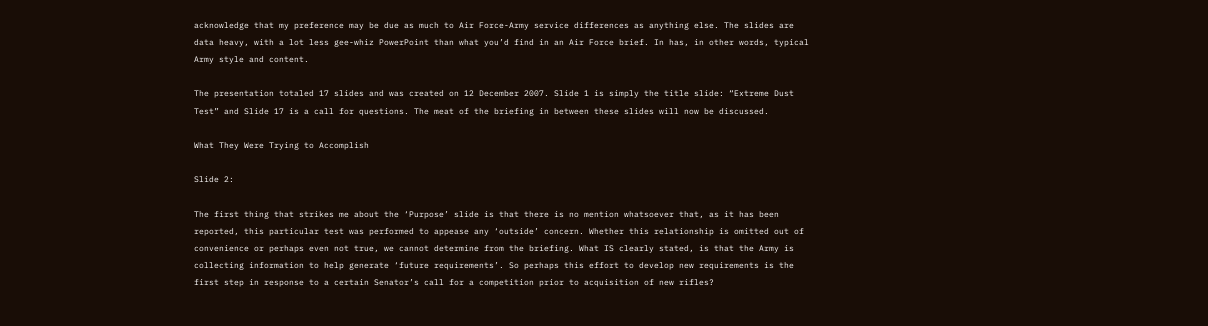acknowledge that my preference may be due as much to Air Force-Army service differences as anything else. The slides are data heavy, with a lot less gee-whiz PowerPoint than what you’d find in an Air Force brief. In has, in other words, typical Army style and content.

The presentation totaled 17 slides and was created on 12 December 2007. Slide 1 is simply the title slide: “Extreme Dust Test” and Slide 17 is a call for questions. The meat of the briefing in between these slides will now be discussed.

What They Were Trying to Accomplish

Slide 2:

The first thing that strikes me about the ‘Purpose’ slide is that there is no mention whatsoever that, as it has been reported, this particular test was performed to appease any ‘outside’ concern. Whether this relationship is omitted out of convenience or perhaps even not true, we cannot determine from the briefing. What IS clearly stated, is that the Army is collecting information to help generate ‘future requirements’. So perhaps this effort to develop new requirements is the first step in response to a certain Senator’s call for a competition prior to acquisition of new rifles?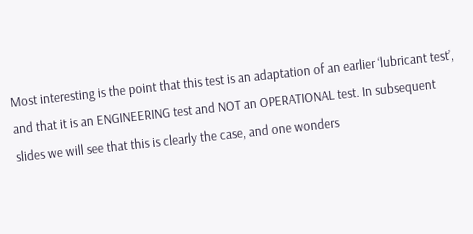Most interesting is the point that this test is an adaptation of an earlier ‘lubricant test’, and that it is an ENGINEERING test and NOT an OPERATIONAL test. In subsequent slides we will see that this is clearly the case, and one wonders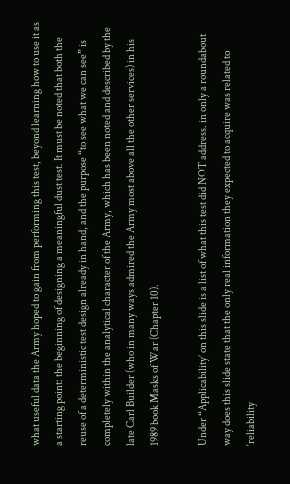what useful data the Army hoped to gain from performing this test, beyond learning how to use it as a starting point: the beginning of designing a meaningful dust test. It must be noted that both the reuse of a deterministic test design already in hand, and the purpose “to see what we can see” is completely within the analytical character of the Army, which has been noted and described by the late Carl Builder (who in many ways admired the Army most above all the other services) in his 1989 book Masks of War (Chapter 10).

Under “Applicability’ on this slide is a list of what this test did NOT address. in only a roundabout way does this slide state that the only real information they expected to acquire was related to ‘reliability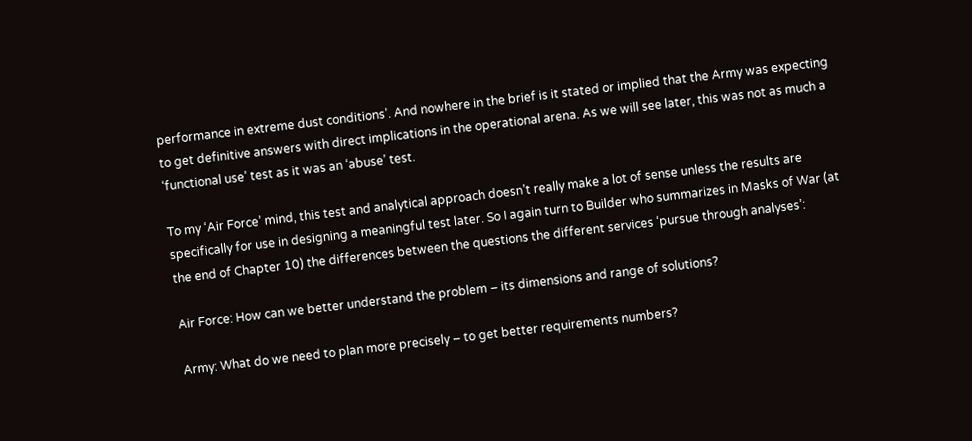performance in extreme dust conditions’. And nowhere in the brief is it stated or implied that the Army was expecting to get definitive answers with direct implications in the operational arena. As we will see later, this was not as much a ‘functional use’ test as it was an ‘abuse’ test.

To my ‘Air Force’ mind, this test and analytical approach doesn’t really make a lot of sense unless the results are specifically for use in designing a meaningful test later. So I again turn to Builder who summarizes in Masks of War (at the end of Chapter 10) the differences between the questions the different services ‘pursue through analyses’:

Air Force: How can we better understand the problem – its dimensions and range of solutions?

Army: What do we need to plan more precisely – to get better requirements numbers?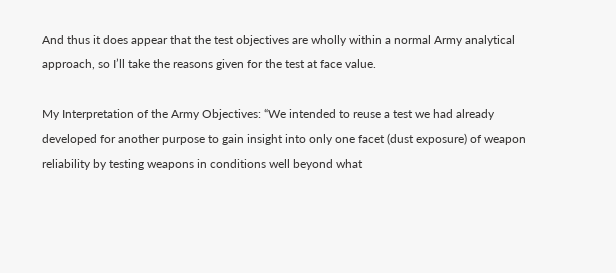And thus it does appear that the test objectives are wholly within a normal Army analytical approach, so I’ll take the reasons given for the test at face value.

My Interpretation of the Army Objectives: “We intended to reuse a test we had already developed for another purpose to gain insight into only one facet (dust exposure) of weapon reliability by testing weapons in conditions well beyond what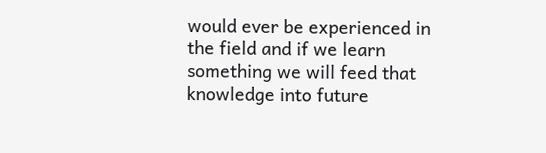would ever be experienced in the field and if we learn something we will feed that knowledge into future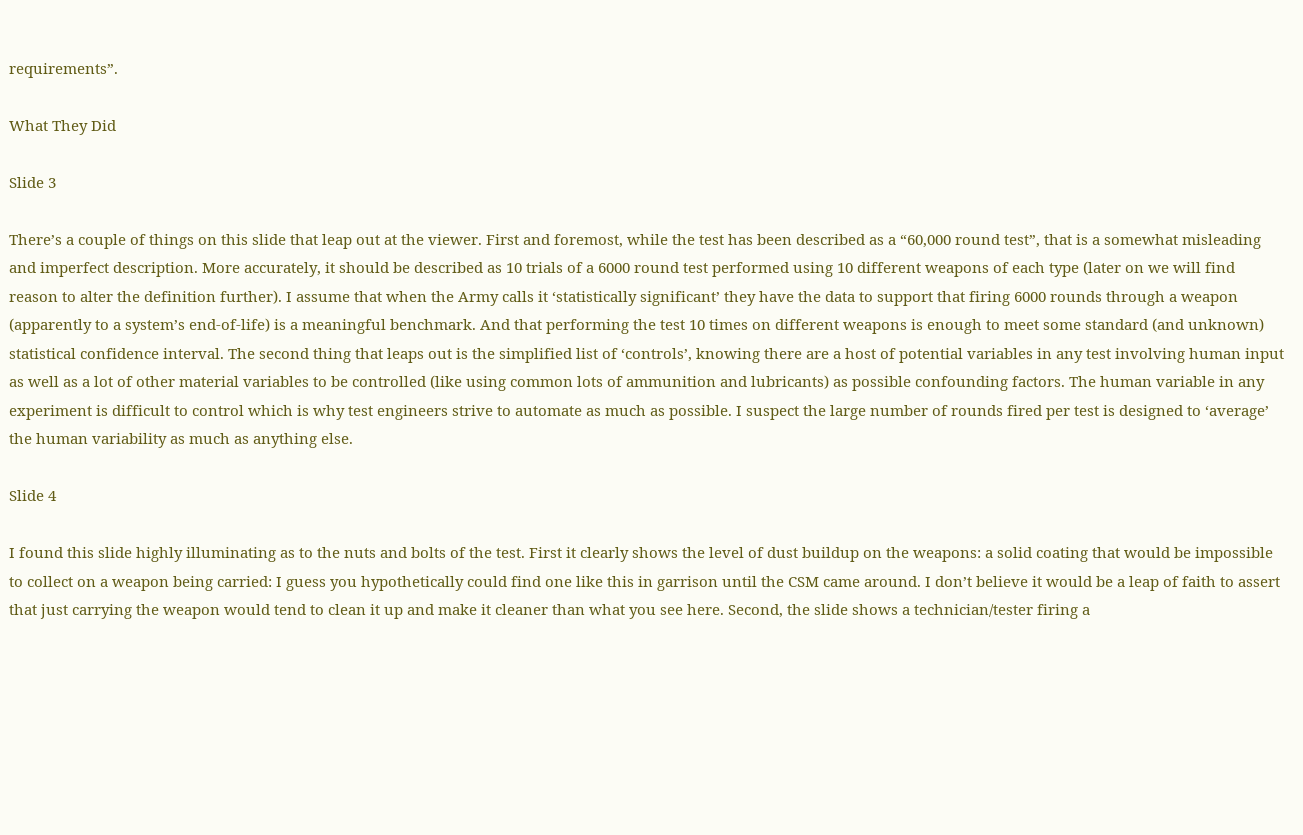requirements”.

What They Did

Slide 3

There’s a couple of things on this slide that leap out at the viewer. First and foremost, while the test has been described as a “60,000 round test”, that is a somewhat misleading and imperfect description. More accurately, it should be described as 10 trials of a 6000 round test performed using 10 different weapons of each type (later on we will find reason to alter the definition further). I assume that when the Army calls it ‘statistically significant’ they have the data to support that firing 6000 rounds through a weapon (apparently to a system’s end-of-life) is a meaningful benchmark. And that performing the test 10 times on different weapons is enough to meet some standard (and unknown) statistical confidence interval. The second thing that leaps out is the simplified list of ‘controls’, knowing there are a host of potential variables in any test involving human input as well as a lot of other material variables to be controlled (like using common lots of ammunition and lubricants) as possible confounding factors. The human variable in any experiment is difficult to control which is why test engineers strive to automate as much as possible. I suspect the large number of rounds fired per test is designed to ‘average’ the human variability as much as anything else.

Slide 4

I found this slide highly illuminating as to the nuts and bolts of the test. First it clearly shows the level of dust buildup on the weapons: a solid coating that would be impossible to collect on a weapon being carried: I guess you hypothetically could find one like this in garrison until the CSM came around. I don’t believe it would be a leap of faith to assert that just carrying the weapon would tend to clean it up and make it cleaner than what you see here. Second, the slide shows a technician/tester firing a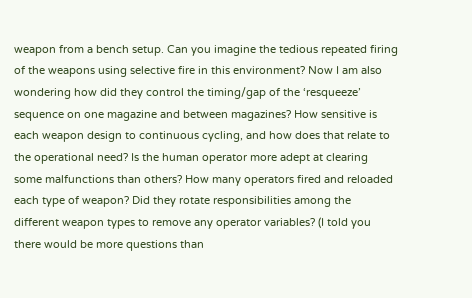weapon from a bench setup. Can you imagine the tedious repeated firing of the weapons using selective fire in this environment? Now I am also wondering how did they control the timing/gap of the ‘resqueeze’ sequence on one magazine and between magazines? How sensitive is each weapon design to continuous cycling, and how does that relate to the operational need? Is the human operator more adept at clearing some malfunctions than others? How many operators fired and reloaded each type of weapon? Did they rotate responsibilities among the different weapon types to remove any operator variables? (I told you there would be more questions than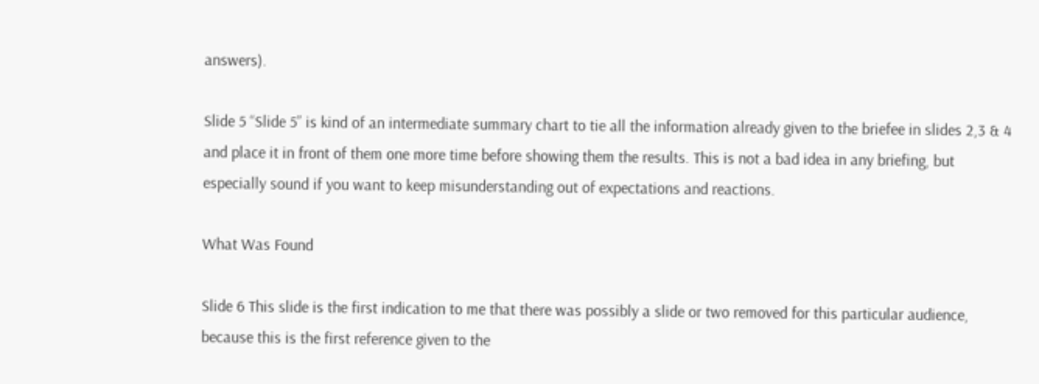answers).

Slide 5 “Slide 5” is kind of an intermediate summary chart to tie all the information already given to the briefee in slides 2,3 & 4 and place it in front of them one more time before showing them the results. This is not a bad idea in any briefing, but especially sound if you want to keep misunderstanding out of expectations and reactions.

What Was Found

Slide 6 This slide is the first indication to me that there was possibly a slide or two removed for this particular audience, because this is the first reference given to the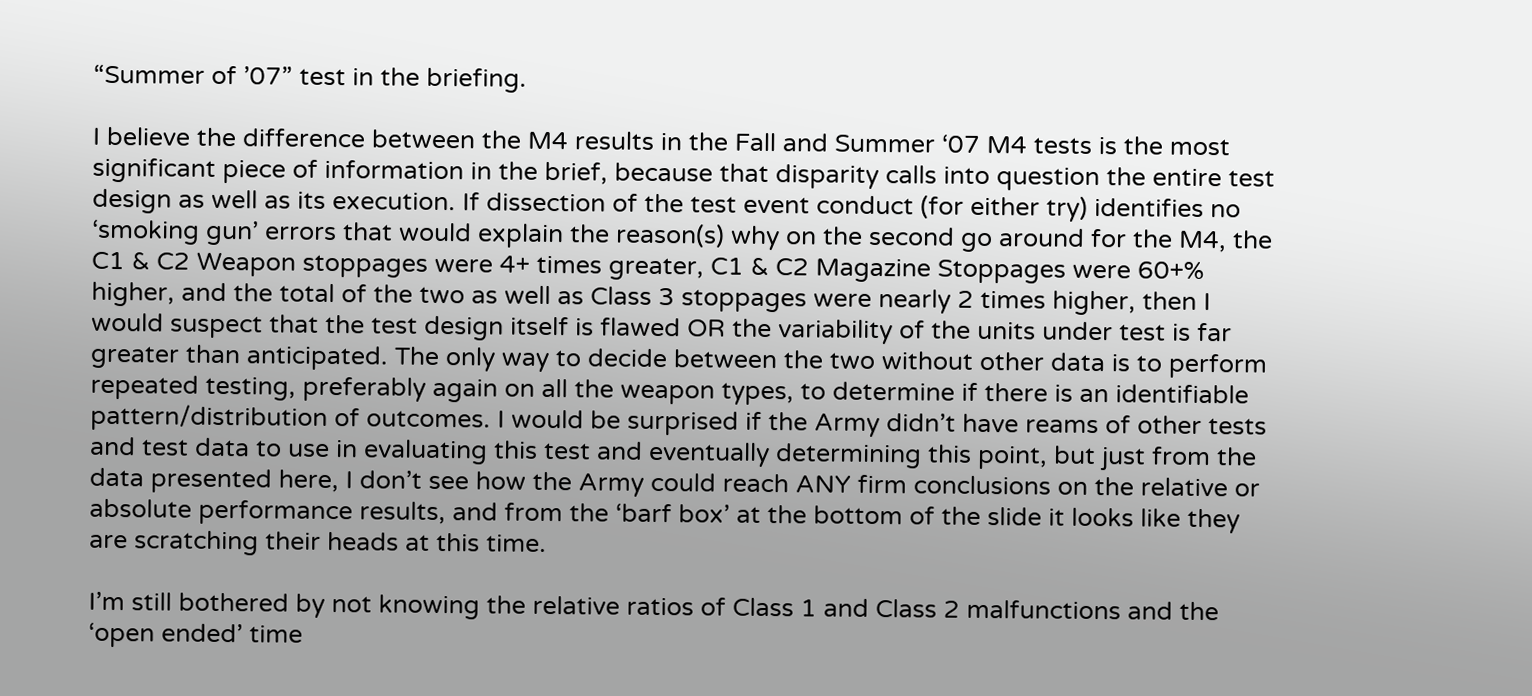“Summer of ’07” test in the briefing.

I believe the difference between the M4 results in the Fall and Summer ‘07 M4 tests is the most significant piece of information in the brief, because that disparity calls into question the entire test design as well as its execution. If dissection of the test event conduct (for either try) identifies no ‘smoking gun’ errors that would explain the reason(s) why on the second go around for the M4, the C1 & C2 Weapon stoppages were 4+ times greater, C1 & C2 Magazine Stoppages were 60+% higher, and the total of the two as well as Class 3 stoppages were nearly 2 times higher, then I would suspect that the test design itself is flawed OR the variability of the units under test is far greater than anticipated. The only way to decide between the two without other data is to perform repeated testing, preferably again on all the weapon types, to determine if there is an identifiable pattern/distribution of outcomes. I would be surprised if the Army didn’t have reams of other tests and test data to use in evaluating this test and eventually determining this point, but just from the data presented here, I don’t see how the Army could reach ANY firm conclusions on the relative or absolute performance results, and from the ‘barf box’ at the bottom of the slide it looks like they are scratching their heads at this time.

I’m still bothered by not knowing the relative ratios of Class 1 and Class 2 malfunctions and the ‘open ended’ time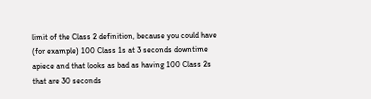limit of the Class 2 definition, because you could have (for example) 100 Class 1s at 3 seconds downtime apiece and that looks as bad as having 100 Class 2s that are 30 seconds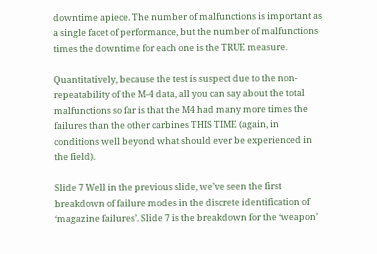downtime apiece. The number of malfunctions is important as a single facet of performance, but the number of malfunctions times the downtime for each one is the TRUE measure.

Quantitatively, because the test is suspect due to the non-repeatability of the M-4 data, all you can say about the total malfunctions so far is that the M4 had many more times the failures than the other carbines THIS TIME (again, in conditions well beyond what should ever be experienced in the field).

Slide 7 Well in the previous slide, we’ve seen the first breakdown of failure modes in the discrete identification of ‘magazine failures’. Slide 7 is the breakdown for the ‘weapon’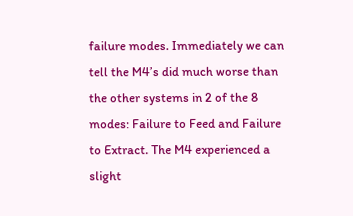failure modes. Immediately we can tell the M4’s did much worse than the other systems in 2 of the 8 modes: Failure to Feed and Failure to Extract. The M4 experienced a slight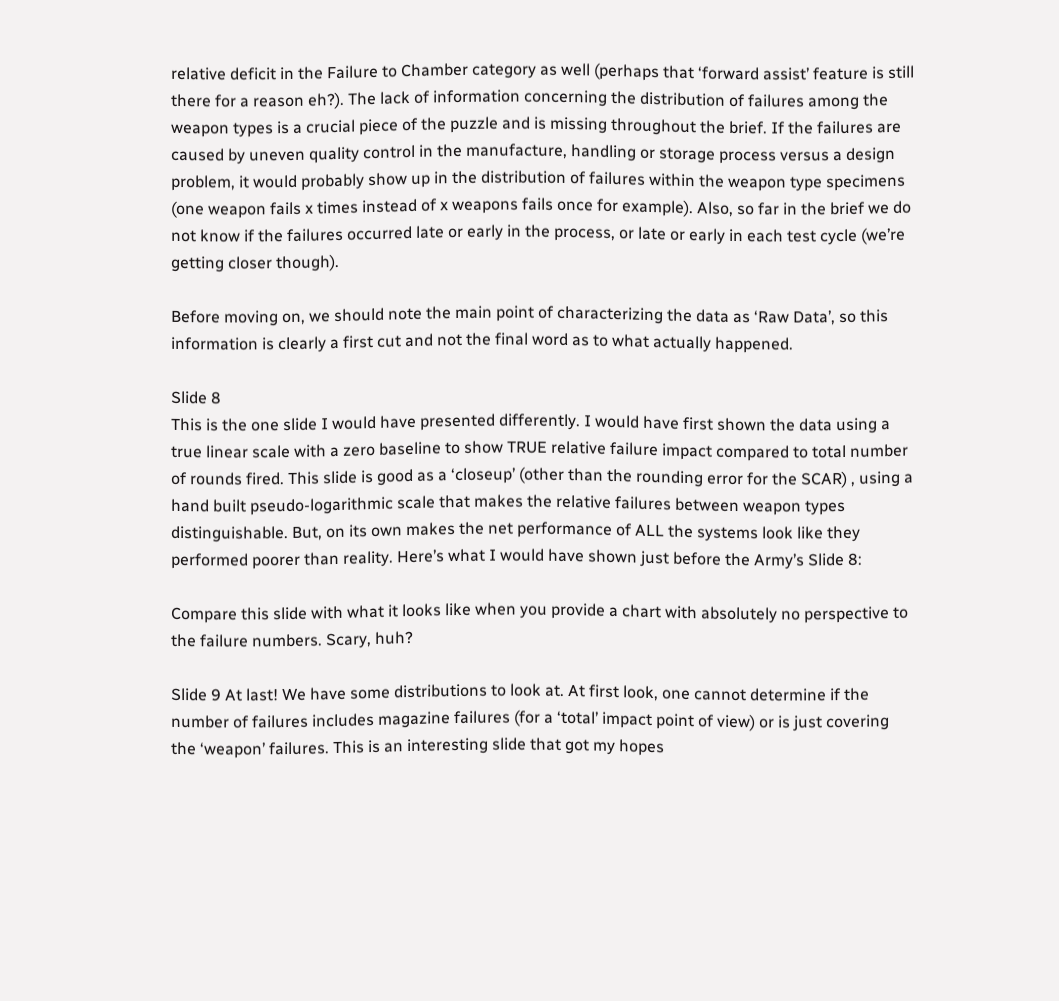relative deficit in the Failure to Chamber category as well (perhaps that ‘forward assist’ feature is still there for a reason eh?). The lack of information concerning the distribution of failures among the weapon types is a crucial piece of the puzzle and is missing throughout the brief. If the failures are caused by uneven quality control in the manufacture, handling or storage process versus a design problem, it would probably show up in the distribution of failures within the weapon type specimens (one weapon fails x times instead of x weapons fails once for example). Also, so far in the brief we do not know if the failures occurred late or early in the process, or late or early in each test cycle (we’re getting closer though).

Before moving on, we should note the main point of characterizing the data as ‘Raw Data’, so this information is clearly a first cut and not the final word as to what actually happened.

Slide 8
This is the one slide I would have presented differently. I would have first shown the data using a true linear scale with a zero baseline to show TRUE relative failure impact compared to total number of rounds fired. This slide is good as a ‘closeup’ (other than the rounding error for the SCAR) , using a hand built pseudo-logarithmic scale that makes the relative failures between weapon types distinguishable. But, on its own makes the net performance of ALL the systems look like they performed poorer than reality. Here’s what I would have shown just before the Army’s Slide 8:

Compare this slide with what it looks like when you provide a chart with absolutely no perspective to the failure numbers. Scary, huh?

Slide 9 At last! We have some distributions to look at. At first look, one cannot determine if the number of failures includes magazine failures (for a ‘total’ impact point of view) or is just covering the ‘weapon’ failures. This is an interesting slide that got my hopes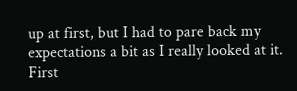up at first, but I had to pare back my expectations a bit as I really looked at it. First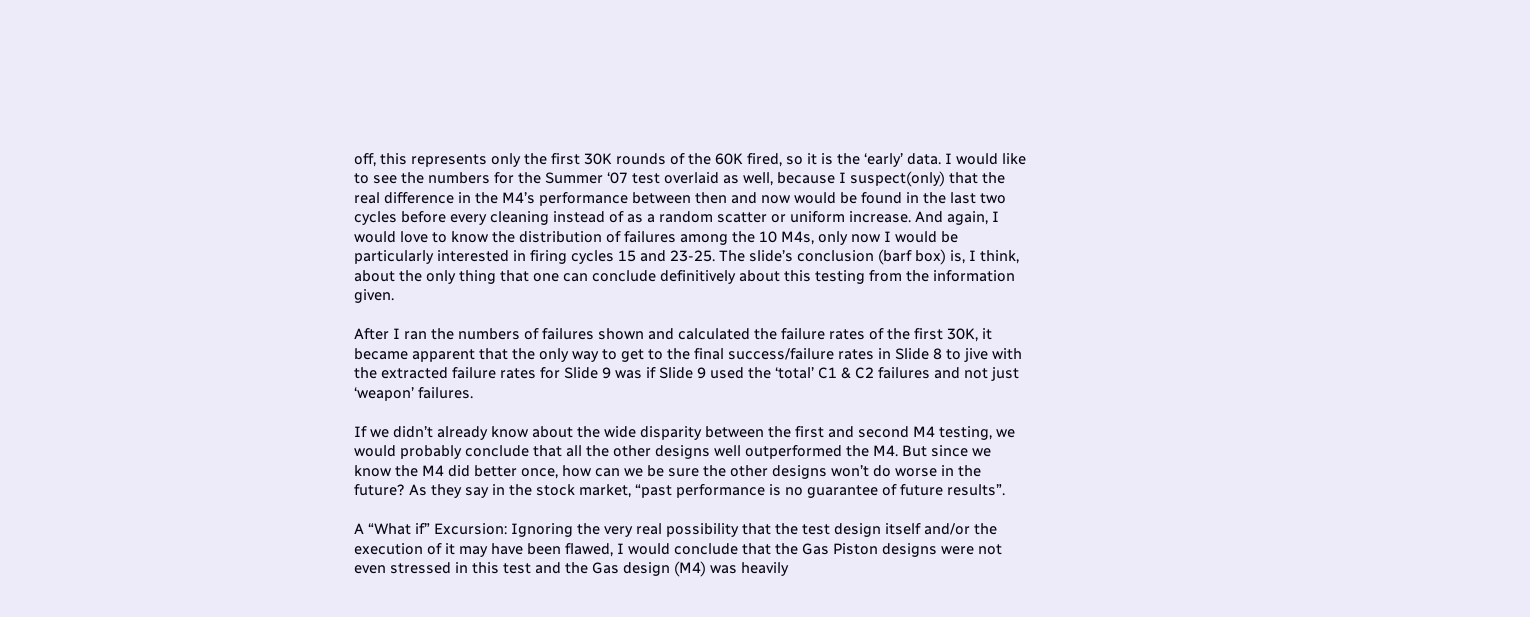off, this represents only the first 30K rounds of the 60K fired, so it is the ‘early’ data. I would like to see the numbers for the Summer ‘07 test overlaid as well, because I suspect(only) that the real difference in the M4’s performance between then and now would be found in the last two cycles before every cleaning instead of as a random scatter or uniform increase. And again, I would love to know the distribution of failures among the 10 M4s, only now I would be particularly interested in firing cycles 15 and 23-25. The slide’s conclusion (barf box) is, I think, about the only thing that one can conclude definitively about this testing from the information given.

After I ran the numbers of failures shown and calculated the failure rates of the first 30K, it became apparent that the only way to get to the final success/failure rates in Slide 8 to jive with the extracted failure rates for Slide 9 was if Slide 9 used the ‘total’ C1 & C2 failures and not just ‘weapon’ failures.

If we didn’t already know about the wide disparity between the first and second M4 testing, we would probably conclude that all the other designs well outperformed the M4. But since we know the M4 did better once, how can we be sure the other designs won’t do worse in the future? As they say in the stock market, “past performance is no guarantee of future results”.

A “What if” Excursion: Ignoring the very real possibility that the test design itself and/or the execution of it may have been flawed, I would conclude that the Gas Piston designs were not even stressed in this test and the Gas design (M4) was heavily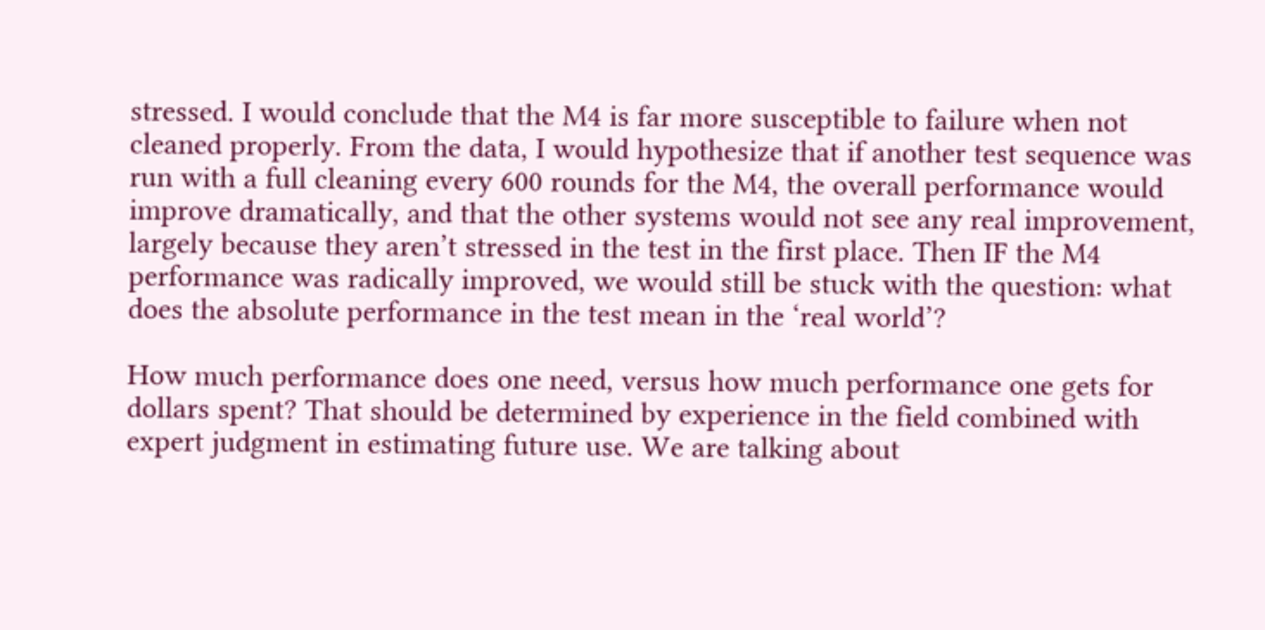stressed. I would conclude that the M4 is far more susceptible to failure when not cleaned properly. From the data, I would hypothesize that if another test sequence was run with a full cleaning every 600 rounds for the M4, the overall performance would improve dramatically, and that the other systems would not see any real improvement, largely because they aren’t stressed in the test in the first place. Then IF the M4 performance was radically improved, we would still be stuck with the question: what does the absolute performance in the test mean in the ‘real world’?

How much performance does one need, versus how much performance one gets for dollars spent? That should be determined by experience in the field combined with expert judgment in estimating future use. We are talking about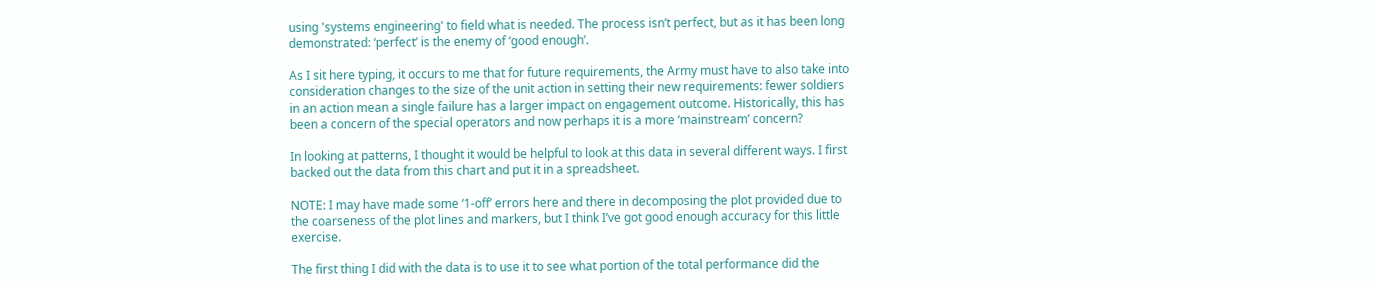using 'systems engineering' to field what is needed. The process isn’t perfect, but as it has been long demonstrated: ‘perfect’ is the enemy of ‘good enough’.

As I sit here typing, it occurs to me that for future requirements, the Army must have to also take into consideration changes to the size of the unit action in setting their new requirements: fewer soldiers in an action mean a single failure has a larger impact on engagement outcome. Historically, this has been a concern of the special operators and now perhaps it is a more ‘mainstream’ concern?

In looking at patterns, I thought it would be helpful to look at this data in several different ways. I first backed out the data from this chart and put it in a spreadsheet.

NOTE: I may have made some ‘1-off’ errors here and there in decomposing the plot provided due to the coarseness of the plot lines and markers, but I think I’ve got good enough accuracy for this little exercise.

The first thing I did with the data is to use it to see what portion of the total performance did the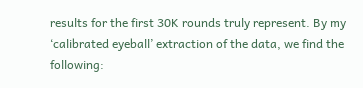results for the first 30K rounds truly represent. By my ‘calibrated eyeball’ extraction of the data, we find the following: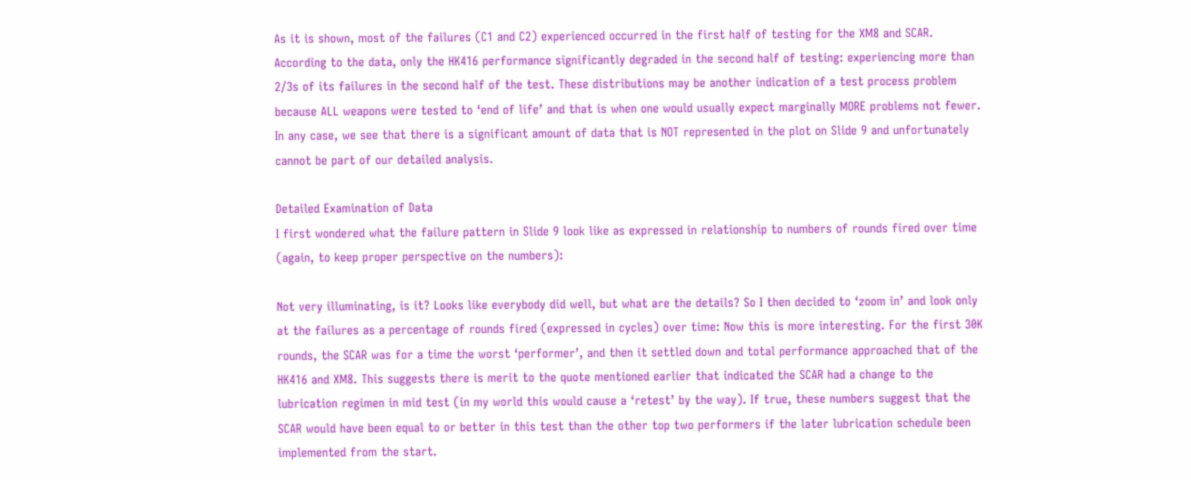As it is shown, most of the failures (C1 and C2) experienced occurred in the first half of testing for the XM8 and SCAR. According to the data, only the HK416 performance significantly degraded in the second half of testing: experiencing more than 2/3s of its failures in the second half of the test. These distributions may be another indication of a test process problem because ALL weapons were tested to ‘end of life’ and that is when one would usually expect marginally MORE problems not fewer. In any case, we see that there is a significant amount of data that is NOT represented in the plot on Slide 9 and unfortunately cannot be part of our detailed analysis.

Detailed Examination of Data
I first wondered what the failure pattern in Slide 9 look like as expressed in relationship to numbers of rounds fired over time (again, to keep proper perspective on the numbers):

Not very illuminating, is it? Looks like everybody did well, but what are the details? So I then decided to ‘zoom in’ and look only at the failures as a percentage of rounds fired (expressed in cycles) over time: Now this is more interesting. For the first 30K rounds, the SCAR was for a time the worst ‘performer’, and then it settled down and total performance approached that of the HK416 and XM8. This suggests there is merit to the quote mentioned earlier that indicated the SCAR had a change to the lubrication regimen in mid test (in my world this would cause a ‘retest’ by the way). If true, these numbers suggest that the SCAR would have been equal to or better in this test than the other top two performers if the later lubrication schedule been implemented from the start.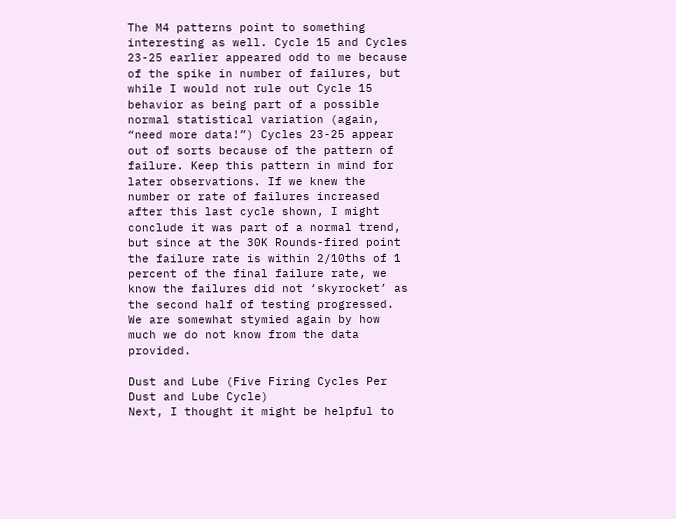The M4 patterns point to something interesting as well. Cycle 15 and Cycles 23-25 earlier appeared odd to me because of the spike in number of failures, but while I would not rule out Cycle 15 behavior as being part of a possible normal statistical variation (again, “need more data!”) Cycles 23-25 appear out of sorts because of the pattern of failure. Keep this pattern in mind for later observations. If we knew the number or rate of failures increased after this last cycle shown, I might conclude it was part of a normal trend, but since at the 30K Rounds-fired point the failure rate is within 2/10ths of 1 percent of the final failure rate, we know the failures did not ‘skyrocket’ as the second half of testing progressed. We are somewhat stymied again by how much we do not know from the data provided.

Dust and Lube (Five Firing Cycles Per Dust and Lube Cycle)
Next, I thought it might be helpful to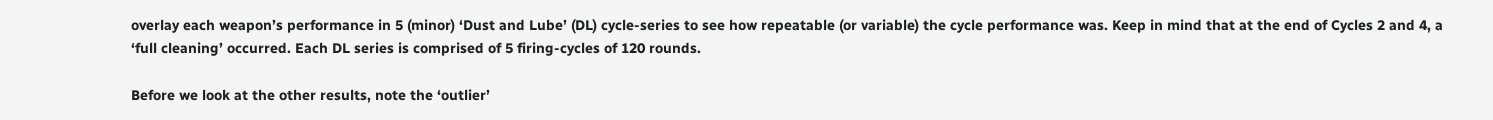overlay each weapon’s performance in 5 (minor) ‘Dust and Lube’ (DL) cycle-series to see how repeatable (or variable) the cycle performance was. Keep in mind that at the end of Cycles 2 and 4, a ‘full cleaning’ occurred. Each DL series is comprised of 5 firing-cycles of 120 rounds.

Before we look at the other results, note the ‘outlier’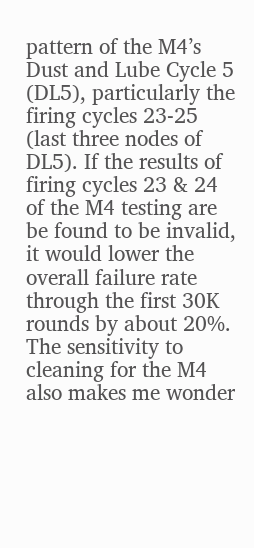pattern of the M4’s Dust and Lube Cycle 5 (DL5), particularly the firing cycles 23-25 (last three nodes of DL5). If the results of firing cycles 23 & 24 of the M4 testing are be found to be invalid, it would lower the overall failure rate through the first 30K rounds by about 20%. The sensitivity to cleaning for the M4 also makes me wonder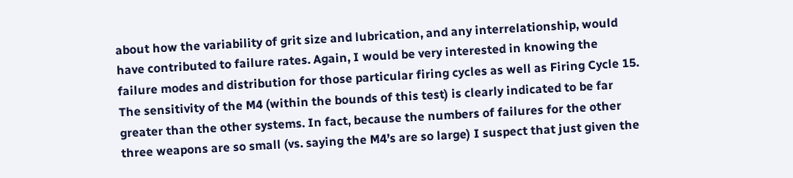about how the variability of grit size and lubrication, and any interrelationship, would have contributed to failure rates. Again, I would be very interested in knowing the failure modes and distribution for those particular firing cycles as well as Firing Cycle 15.
The sensitivity of the M4 (within the bounds of this test) is clearly indicated to be far greater than the other systems. In fact, because the numbers of failures for the other three weapons are so small (vs. saying the M4’s are so large) I suspect that just given the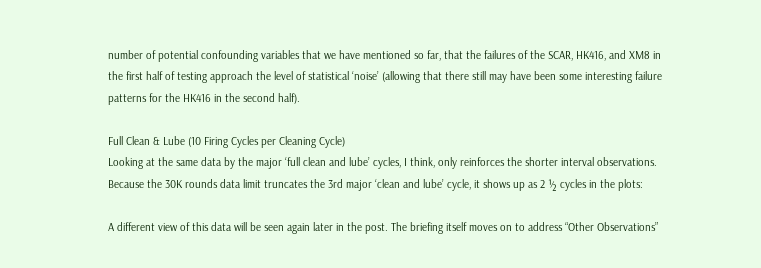number of potential confounding variables that we have mentioned so far, that the failures of the SCAR, HK416, and XM8 in the first half of testing approach the level of statistical ‘noise’ (allowing that there still may have been some interesting failure patterns for the HK416 in the second half).

Full Clean & Lube (10 Firing Cycles per Cleaning Cycle)
Looking at the same data by the major ‘full clean and lube’ cycles, I think, only reinforces the shorter interval observations. Because the 30K rounds data limit truncates the 3rd major ‘clean and lube’ cycle, it shows up as 2 ½ cycles in the plots:

A different view of this data will be seen again later in the post. The briefing itself moves on to address “Other Observations”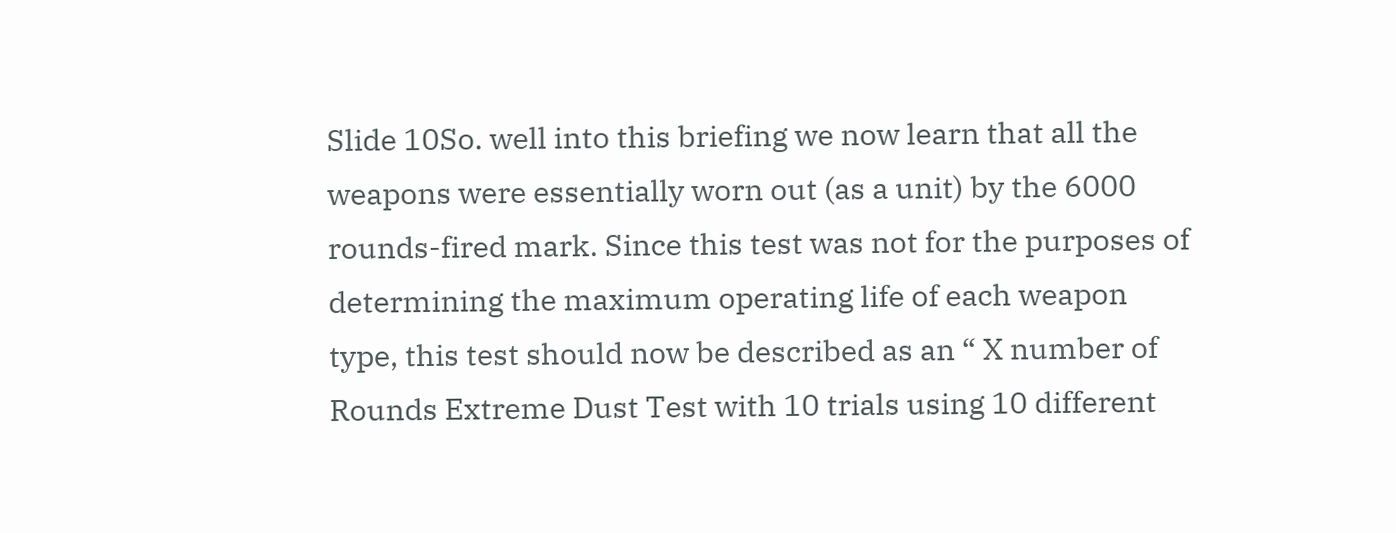Slide 10So. well into this briefing we now learn that all the weapons were essentially worn out (as a unit) by the 6000 rounds-fired mark. Since this test was not for the purposes of determining the maximum operating life of each weapon type, this test should now be described as an “ X number of Rounds Extreme Dust Test with 10 trials using 10 different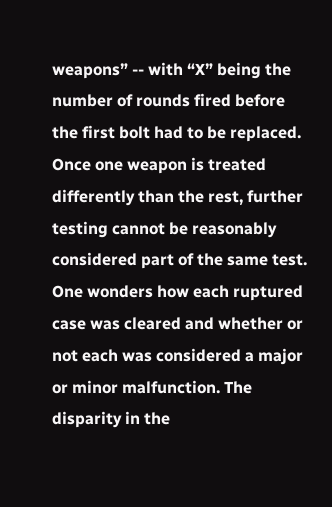weapons” -- with “X” being the number of rounds fired before the first bolt had to be replaced. Once one weapon is treated differently than the rest, further testing cannot be reasonably considered part of the same test. One wonders how each ruptured case was cleared and whether or not each was considered a major or minor malfunction. The disparity in the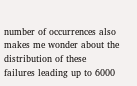number of occurrences also makes me wonder about the distribution of these failures leading up to 6000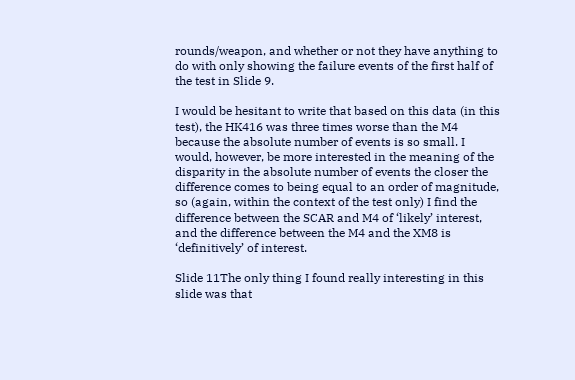rounds/weapon, and whether or not they have anything to do with only showing the failure events of the first half of the test in Slide 9.

I would be hesitant to write that based on this data (in this test), the HK416 was three times worse than the M4 because the absolute number of events is so small. I would, however, be more interested in the meaning of the disparity in the absolute number of events the closer the difference comes to being equal to an order of magnitude, so (again, within the context of the test only) I find the difference between the SCAR and M4 of ‘likely’ interest, and the difference between the M4 and the XM8 is ‘definitively’ of interest.

Slide 11The only thing I found really interesting in this slide was that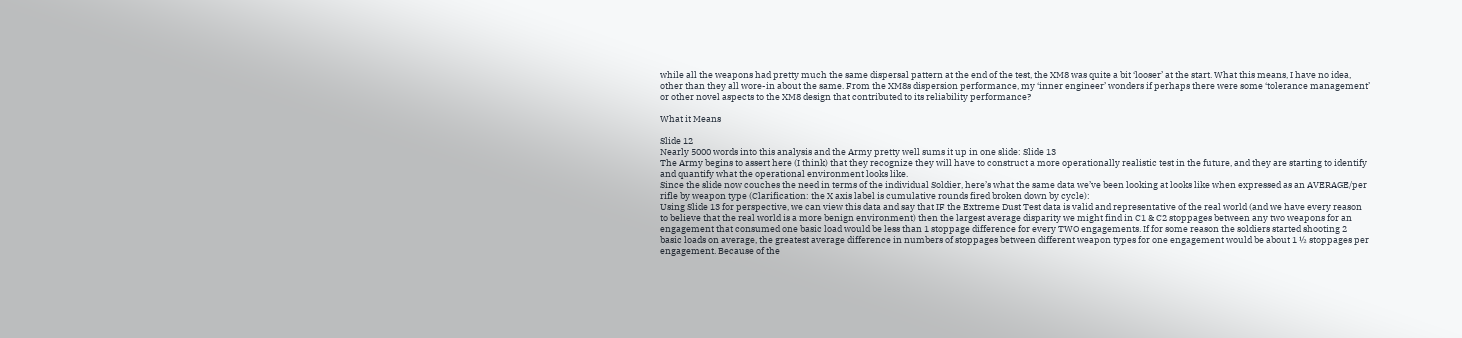while all the weapons had pretty much the same dispersal pattern at the end of the test, the XM8 was quite a bit ‘looser’ at the start. What this means, I have no idea, other than they all wore-in about the same. From the XM8s dispersion performance, my ‘inner engineer’ wonders if perhaps there were some ‘tolerance management’ or other novel aspects to the XM8 design that contributed to its reliability performance?

What it Means

Slide 12
Nearly 5000 words into this analysis and the Army pretty well sums it up in one slide: Slide 13
The Army begins to assert here (I think) that they recognize they will have to construct a more operationally realistic test in the future, and they are starting to identify and quantify what the operational environment looks like.
Since the slide now couches the need in terms of the individual Soldier, here’s what the same data we’ve been looking at looks like when expressed as an AVERAGE/per rifle by weapon type (Clarification: the X axis label is cumulative rounds fired broken down by cycle):
Using Slide 13 for perspective, we can view this data and say that IF the Extreme Dust Test data is valid and representative of the real world (and we have every reason to believe that the real world is a more benign environment) then the largest average disparity we might find in C1 & C2 stoppages between any two weapons for an engagement that consumed one basic load would be less than 1 stoppage difference for every TWO engagements. If for some reason the soldiers started shooting 2 basic loads on average, the greatest average difference in numbers of stoppages between different weapon types for one engagement would be about 1 ½ stoppages per engagement. Because of the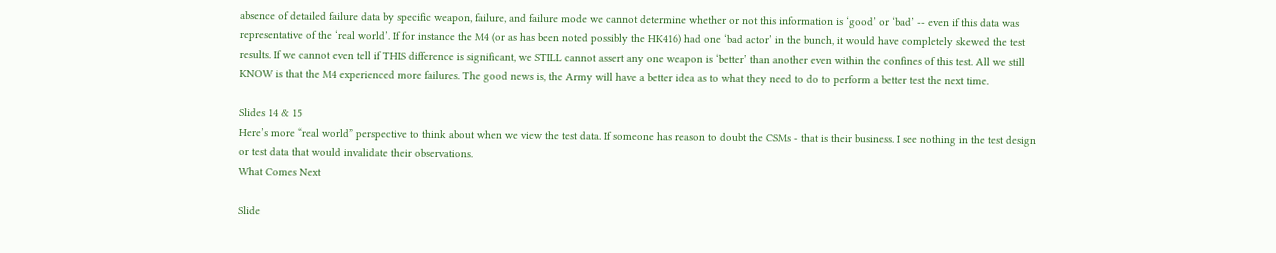absence of detailed failure data by specific weapon, failure, and failure mode we cannot determine whether or not this information is ‘good’ or ‘bad’ -- even if this data was representative of the ‘real world’. If for instance the M4 (or as has been noted possibly the HK416) had one ‘bad actor’ in the bunch, it would have completely skewed the test results. If we cannot even tell if THIS difference is significant, we STILL cannot assert any one weapon is ‘better’ than another even within the confines of this test. All we still KNOW is that the M4 experienced more failures. The good news is, the Army will have a better idea as to what they need to do to perform a better test the next time.

Slides 14 & 15
Here’s more “real world” perspective to think about when we view the test data. If someone has reason to doubt the CSMs - that is their business. I see nothing in the test design or test data that would invalidate their observations.
What Comes Next

Slide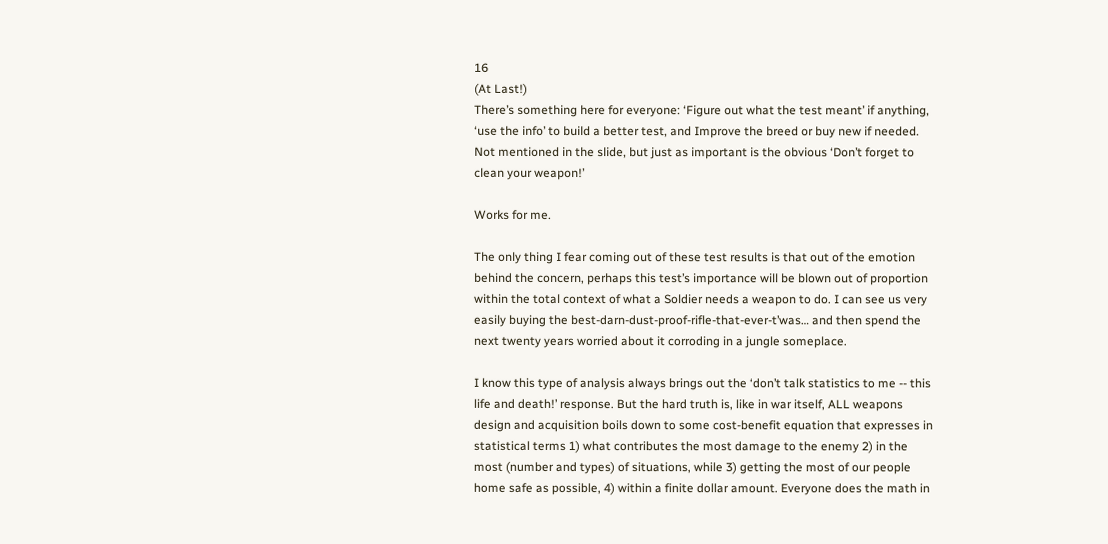16
(At Last!)
There’s something here for everyone: ‘Figure out what the test meant’ if anything, ‘use the info’ to build a better test, and Improve the breed or buy new if needed. Not mentioned in the slide, but just as important is the obvious ‘Don’t forget to clean your weapon!’

Works for me.

The only thing I fear coming out of these test results is that out of the emotion behind the concern, perhaps this test’s importance will be blown out of proportion within the total context of what a Soldier needs a weapon to do. I can see us very easily buying the best-darn-dust-proof-rifle-that-ever-t’was… and then spend the next twenty years worried about it corroding in a jungle someplace.

I know this type of analysis always brings out the ‘don’t talk statistics to me -- this life and death!’ response. But the hard truth is, like in war itself, ALL weapons design and acquisition boils down to some cost-benefit equation that expresses in statistical terms 1) what contributes the most damage to the enemy 2) in the most (number and types) of situations, while 3) getting the most of our people home safe as possible, 4) within a finite dollar amount. Everyone does the math in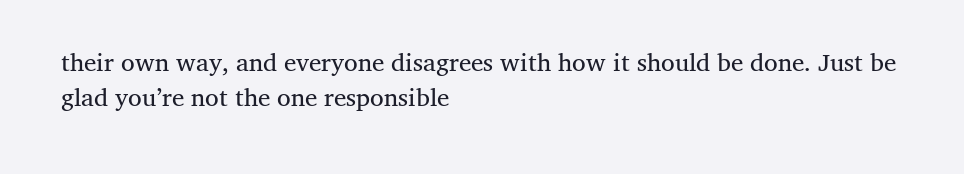their own way, and everyone disagrees with how it should be done. Just be glad you’re not the one responsible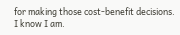for making those cost-benefit decisions. I know I am.